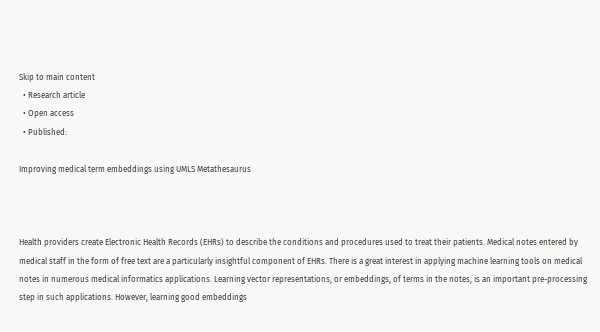Skip to main content
  • Research article
  • Open access
  • Published:

Improving medical term embeddings using UMLS Metathesaurus



Health providers create Electronic Health Records (EHRs) to describe the conditions and procedures used to treat their patients. Medical notes entered by medical staff in the form of free text are a particularly insightful component of EHRs. There is a great interest in applying machine learning tools on medical notes in numerous medical informatics applications. Learning vector representations, or embeddings, of terms in the notes, is an important pre-processing step in such applications. However, learning good embeddings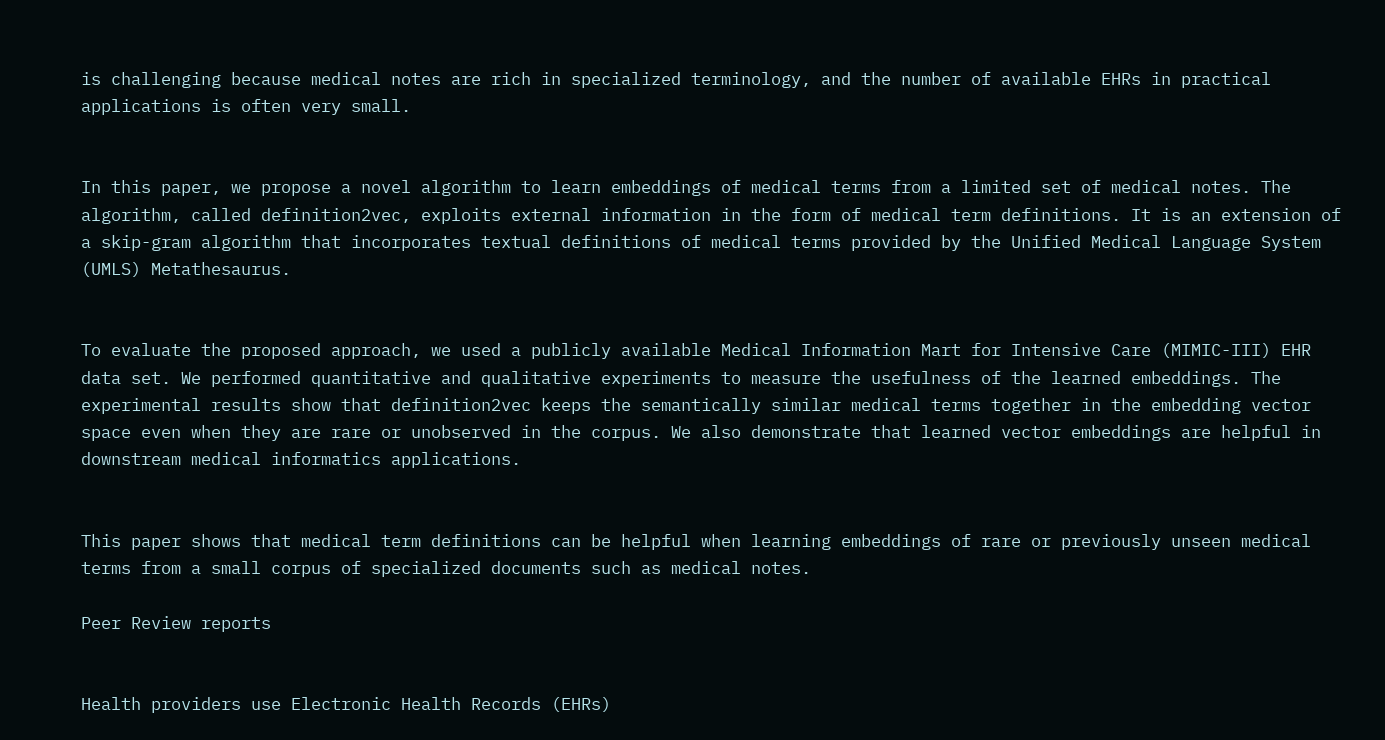is challenging because medical notes are rich in specialized terminology, and the number of available EHRs in practical applications is often very small.


In this paper, we propose a novel algorithm to learn embeddings of medical terms from a limited set of medical notes. The algorithm, called definition2vec, exploits external information in the form of medical term definitions. It is an extension of a skip-gram algorithm that incorporates textual definitions of medical terms provided by the Unified Medical Language System (UMLS) Metathesaurus.


To evaluate the proposed approach, we used a publicly available Medical Information Mart for Intensive Care (MIMIC-III) EHR data set. We performed quantitative and qualitative experiments to measure the usefulness of the learned embeddings. The experimental results show that definition2vec keeps the semantically similar medical terms together in the embedding vector space even when they are rare or unobserved in the corpus. We also demonstrate that learned vector embeddings are helpful in downstream medical informatics applications.


This paper shows that medical term definitions can be helpful when learning embeddings of rare or previously unseen medical terms from a small corpus of specialized documents such as medical notes.

Peer Review reports


Health providers use Electronic Health Records (EHRs)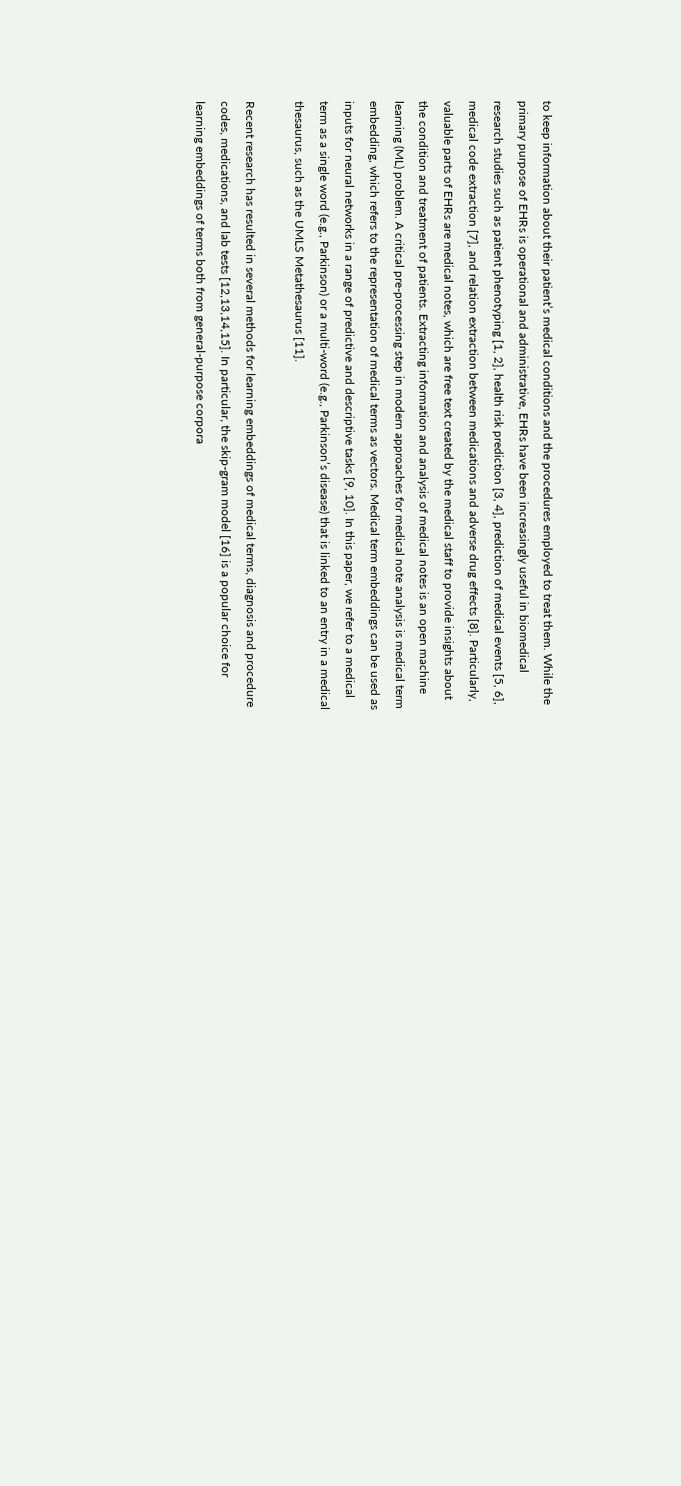to keep information about their patient’s medical conditions and the procedures employed to treat them. While the primary purpose of EHRs is operational and administrative, EHRs have been increasingly useful in biomedical research studies such as patient phenotyping [1, 2], health risk prediction [3, 4], prediction of medical events [5, 6], medical code extraction [7], and relation extraction between medications and adverse drug effects [8]. Particularly, valuable parts of EHRs are medical notes, which are free text created by the medical staff to provide insights about the condition and treatment of patients. Extracting information and analysis of medical notes is an open machine learning (ML) problem. A critical pre-processing step in modern approaches for medical note analysis is medical term embedding, which refers to the representation of medical terms as vectors. Medical term embeddings can be used as inputs for neural networks in a range of predictive and descriptive tasks [9, 10]. In this paper, we refer to a medical term as a single word (e.g., Parkinson) or a multi-word (e.g., Parkinson’s disease) that is linked to an entry in a medical thesaurus, such as the UMLS Metathesaurus [11].

Recent research has resulted in several methods for learning embeddings of medical terms, diagnosis and procedure codes, medications, and lab tests [12,13,14,15]. In particular, the skip-gram model [16] is a popular choice for learning embeddings of terms both from general-purpose corpora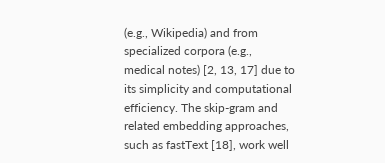(e.g., Wikipedia) and from specialized corpora (e.g., medical notes) [2, 13, 17] due to its simplicity and computational efficiency. The skip-gram and related embedding approaches, such as fastText [18], work well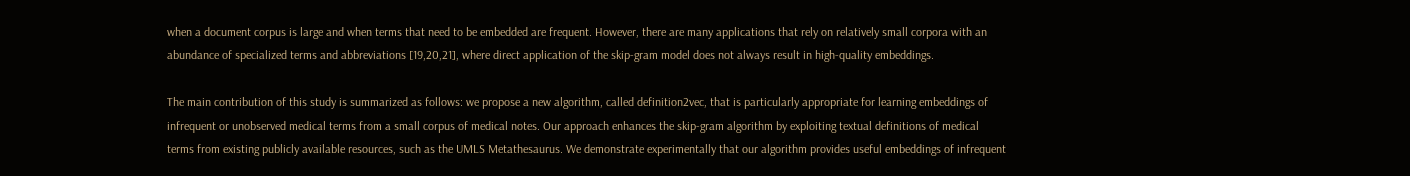when a document corpus is large and when terms that need to be embedded are frequent. However, there are many applications that rely on relatively small corpora with an abundance of specialized terms and abbreviations [19,20,21], where direct application of the skip-gram model does not always result in high-quality embeddings.

The main contribution of this study is summarized as follows: we propose a new algorithm, called definition2vec, that is particularly appropriate for learning embeddings of infrequent or unobserved medical terms from a small corpus of medical notes. Our approach enhances the skip-gram algorithm by exploiting textual definitions of medical terms from existing publicly available resources, such as the UMLS Metathesaurus. We demonstrate experimentally that our algorithm provides useful embeddings of infrequent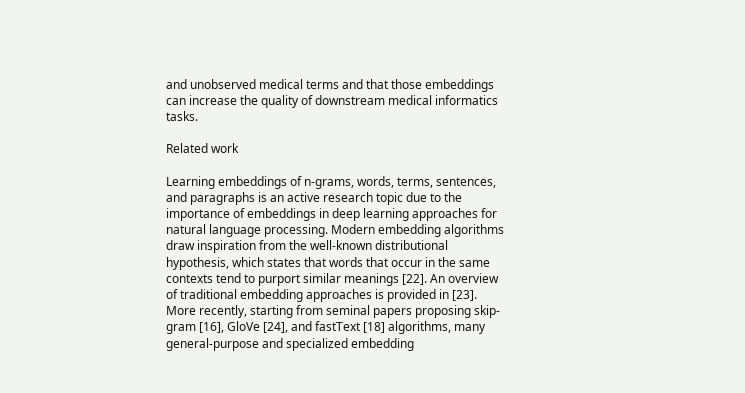and unobserved medical terms and that those embeddings can increase the quality of downstream medical informatics tasks.

Related work

Learning embeddings of n-grams, words, terms, sentences, and paragraphs is an active research topic due to the importance of embeddings in deep learning approaches for natural language processing. Modern embedding algorithms draw inspiration from the well-known distributional hypothesis, which states that words that occur in the same contexts tend to purport similar meanings [22]. An overview of traditional embedding approaches is provided in [23]. More recently, starting from seminal papers proposing skip-gram [16], GloVe [24], and fastText [18] algorithms, many general-purpose and specialized embedding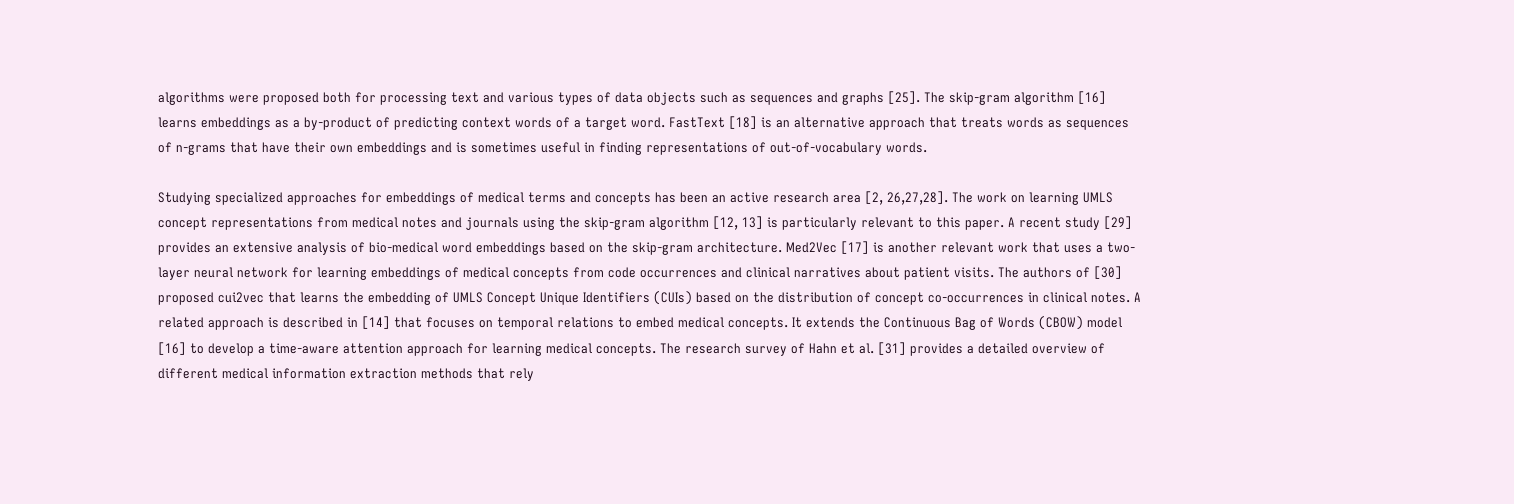algorithms were proposed both for processing text and various types of data objects such as sequences and graphs [25]. The skip-gram algorithm [16] learns embeddings as a by-product of predicting context words of a target word. FastText [18] is an alternative approach that treats words as sequences of n-grams that have their own embeddings and is sometimes useful in finding representations of out-of-vocabulary words.

Studying specialized approaches for embeddings of medical terms and concepts has been an active research area [2, 26,27,28]. The work on learning UMLS concept representations from medical notes and journals using the skip-gram algorithm [12, 13] is particularly relevant to this paper. A recent study [29] provides an extensive analysis of bio-medical word embeddings based on the skip-gram architecture. Med2Vec [17] is another relevant work that uses a two-layer neural network for learning embeddings of medical concepts from code occurrences and clinical narratives about patient visits. The authors of [30] proposed cui2vec that learns the embedding of UMLS Concept Unique Identifiers (CUIs) based on the distribution of concept co-occurrences in clinical notes. A related approach is described in [14] that focuses on temporal relations to embed medical concepts. It extends the Continuous Bag of Words (CBOW) model [16] to develop a time-aware attention approach for learning medical concepts. The research survey of Hahn et al. [31] provides a detailed overview of different medical information extraction methods that rely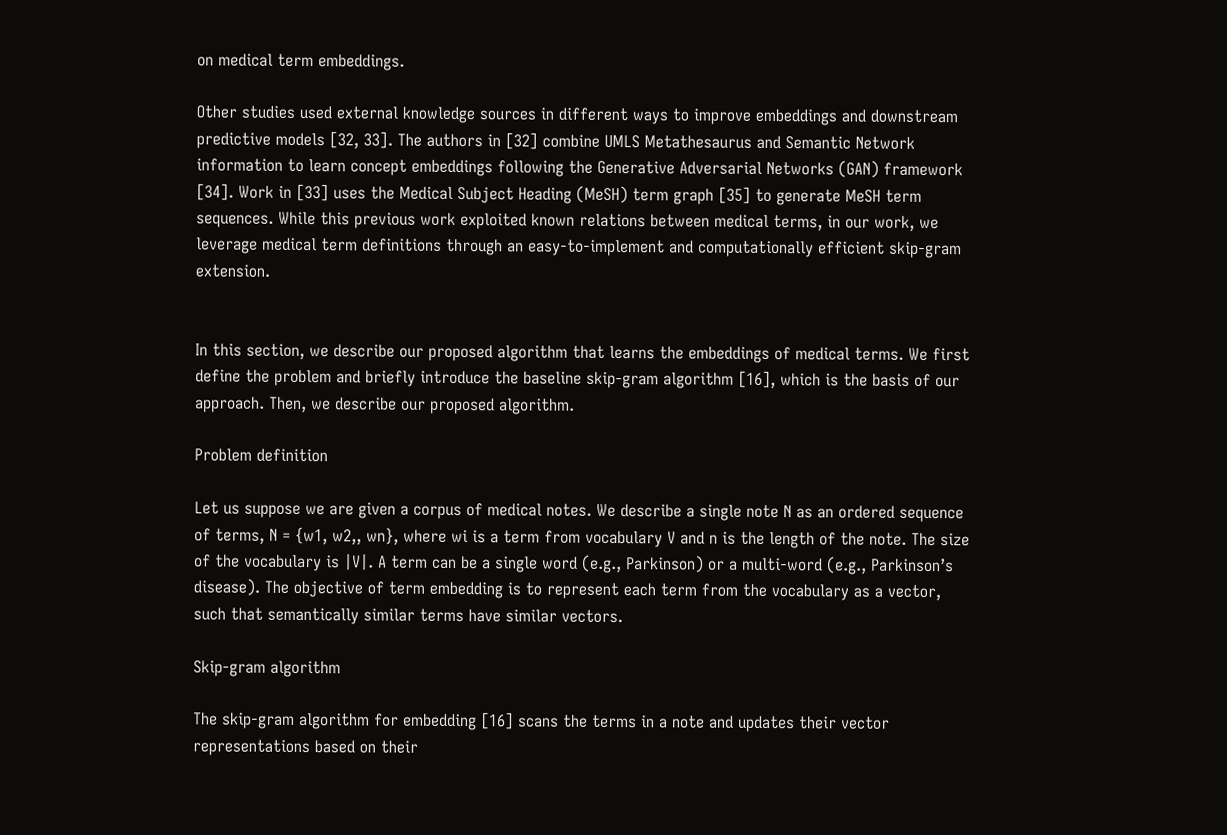on medical term embeddings.

Other studies used external knowledge sources in different ways to improve embeddings and downstream predictive models [32, 33]. The authors in [32] combine UMLS Metathesaurus and Semantic Network information to learn concept embeddings following the Generative Adversarial Networks (GAN) framework [34]. Work in [33] uses the Medical Subject Heading (MeSH) term graph [35] to generate MeSH term sequences. While this previous work exploited known relations between medical terms, in our work, we leverage medical term definitions through an easy-to-implement and computationally efficient skip-gram extension.


In this section, we describe our proposed algorithm that learns the embeddings of medical terms. We first define the problem and briefly introduce the baseline skip-gram algorithm [16], which is the basis of our approach. Then, we describe our proposed algorithm.

Problem definition

Let us suppose we are given a corpus of medical notes. We describe a single note N as an ordered sequence of terms, N = {w1, w2,, wn}, where wi is a term from vocabulary V and n is the length of the note. The size of the vocabulary is |V|. A term can be a single word (e.g., Parkinson) or a multi-word (e.g., Parkinson’s disease). The objective of term embedding is to represent each term from the vocabulary as a vector, such that semantically similar terms have similar vectors.

Skip-gram algorithm

The skip-gram algorithm for embedding [16] scans the terms in a note and updates their vector representations based on their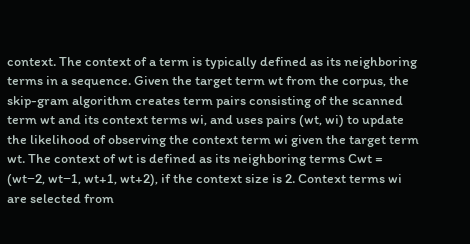context. The context of a term is typically defined as its neighboring terms in a sequence. Given the target term wt from the corpus, the skip-gram algorithm creates term pairs consisting of the scanned term wt and its context terms wi, and uses pairs (wt, wi) to update the likelihood of observing the context term wi given the target term wt. The context of wt is defined as its neighboring terms Cwt = (wt−2, wt−1, wt+1, wt+2), if the context size is 2. Context terms wi are selected from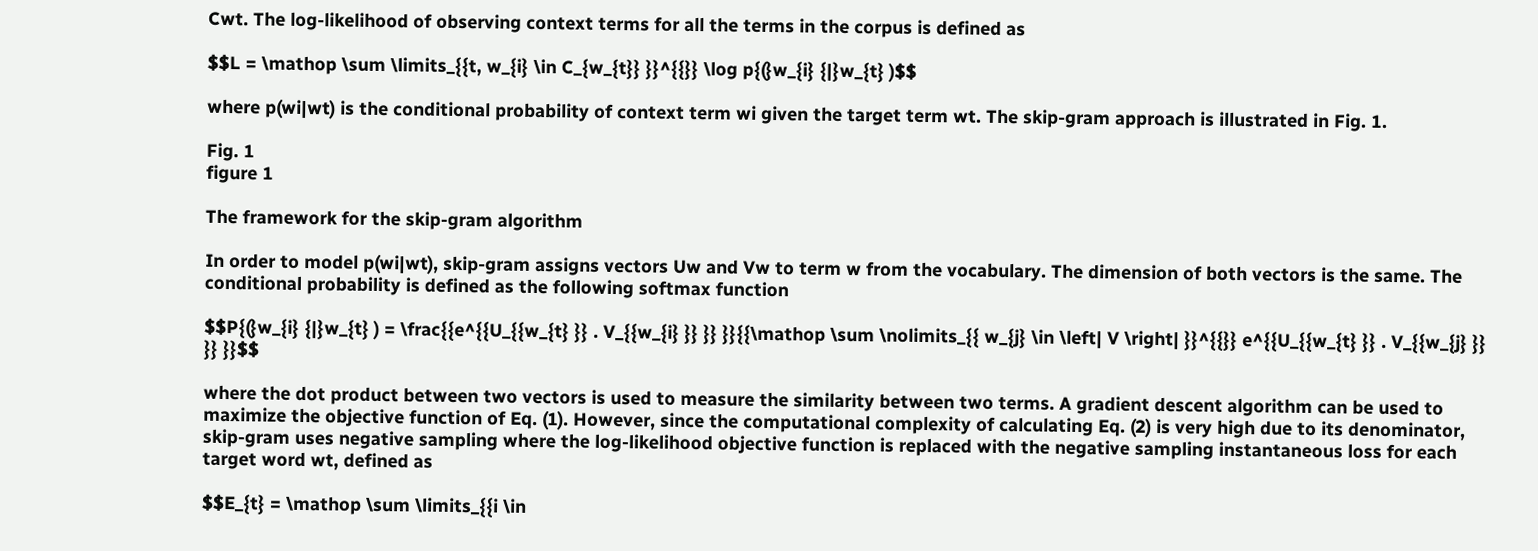Cwt. The log-likelihood of observing context terms for all the terms in the corpus is defined as

$$L = \mathop \sum \limits_{{t, w_{i} \in C_{w_{t}} }}^{{}} \log p{(}w_{i} {|}w_{t} )$$

where p(wi|wt) is the conditional probability of context term wi given the target term wt. The skip-gram approach is illustrated in Fig. 1.

Fig. 1
figure 1

The framework for the skip-gram algorithm

In order to model p(wi|wt), skip-gram assigns vectors Uw and Vw to term w from the vocabulary. The dimension of both vectors is the same. The conditional probability is defined as the following softmax function

$$P{(}w_{i} {|}w_{t} ) = \frac{{e^{{U_{{w_{t} }} . V_{{w_{i} }} }} }}{{\mathop \sum \nolimits_{{ w_{j} \in \left| V \right| }}^{{}} e^{{U_{{w_{t} }} . V_{{w_{j} }} }} }}$$

where the dot product between two vectors is used to measure the similarity between two terms. A gradient descent algorithm can be used to maximize the objective function of Eq. (1). However, since the computational complexity of calculating Eq. (2) is very high due to its denominator, skip-gram uses negative sampling where the log-likelihood objective function is replaced with the negative sampling instantaneous loss for each target word wt, defined as

$$E_{t} = \mathop \sum \limits_{{i \in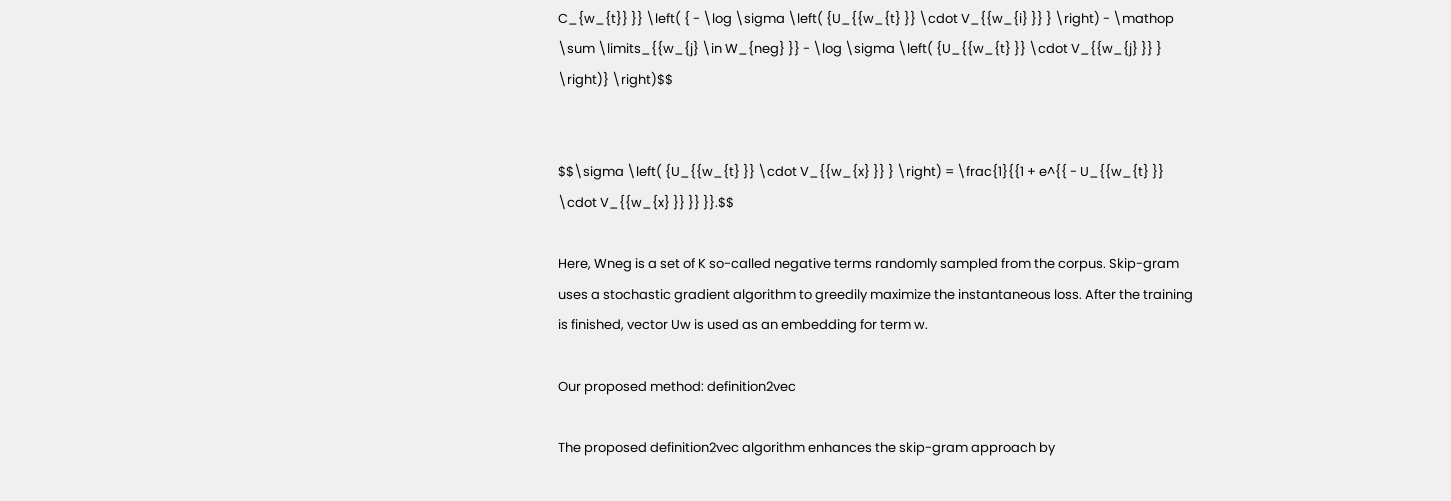C_{w_{t}} }} \left( { - \log \sigma \left( {U_{{w_{t} }} \cdot V_{{w_{i} }} } \right) - \mathop \sum \limits_{{w_{j} \in W_{neg} }} - \log \sigma \left( {U_{{w_{t} }} \cdot V_{{w_{j} }} } \right)} \right)$$


$$\sigma \left( {U_{{w_{t} }} \cdot V_{{w_{x} }} } \right) = \frac{1}{{1 + e^{{ - U_{{w_{t} }} \cdot V_{{w_{x} }} }} }}.$$

Here, Wneg is a set of K so-called negative terms randomly sampled from the corpus. Skip-gram uses a stochastic gradient algorithm to greedily maximize the instantaneous loss. After the training is finished, vector Uw is used as an embedding for term w.

Our proposed method: definition2vec

The proposed definition2vec algorithm enhances the skip-gram approach by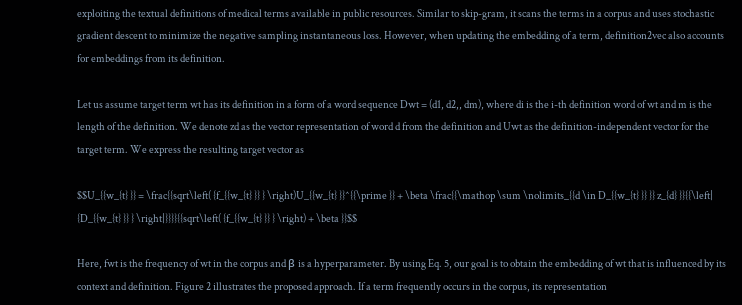exploiting the textual definitions of medical terms available in public resources. Similar to skip-gram, it scans the terms in a corpus and uses stochastic gradient descent to minimize the negative sampling instantaneous loss. However, when updating the embedding of a term, definition2vec also accounts for embeddings from its definition.

Let us assume target term wt has its definition in a form of a word sequence Dwt = (d1, d2,, dm), where di is the i-th definition word of wt and m is the length of the definition. We denote zd as the vector representation of word d from the definition and Uwt as the definition-independent vector for the target term. We express the resulting target vector as

$$U_{{w_{t} }} = \frac{{sqrt\left( {f_{{w_{t} }} } \right)U_{{w_{t} }}^{{\prime }} + \beta \frac{{\mathop \sum \nolimits_{{d \in D_{{w_{t} }} }} z_{d} }}{{\left| {D_{{w_{t} }} } \right|}}}}{{sqrt\left( {f_{{w_{t} }} } \right) + \beta }}$$

Here, fwt is the frequency of wt in the corpus and β is a hyperparameter. By using Eq. 5, our goal is to obtain the embedding of wt that is influenced by its context and definition. Figure 2 illustrates the proposed approach. If a term frequently occurs in the corpus, its representation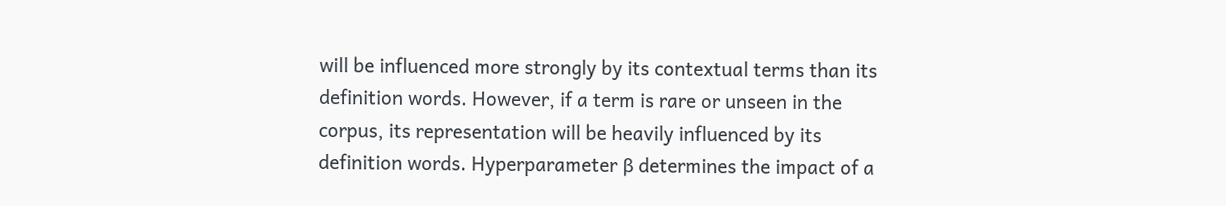will be influenced more strongly by its contextual terms than its definition words. However, if a term is rare or unseen in the corpus, its representation will be heavily influenced by its definition words. Hyperparameter β determines the impact of a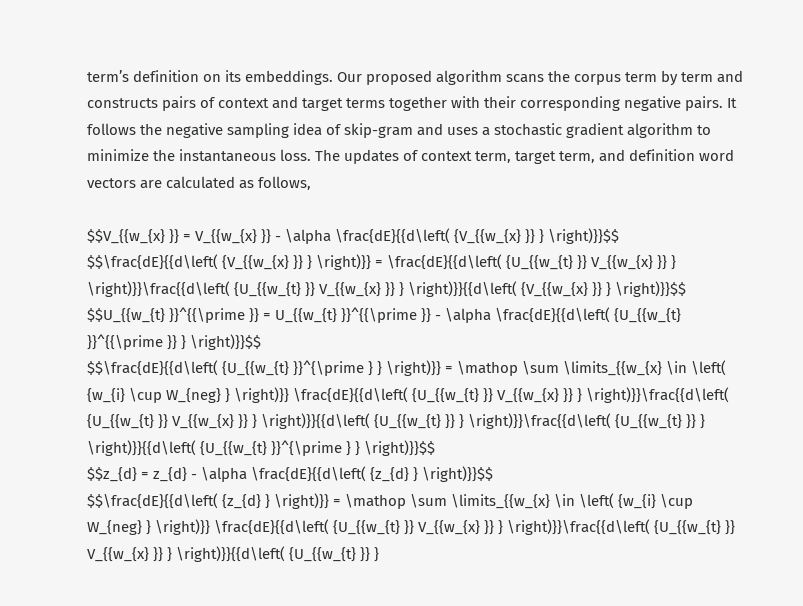term’s definition on its embeddings. Our proposed algorithm scans the corpus term by term and constructs pairs of context and target terms together with their corresponding negative pairs. It follows the negative sampling idea of skip-gram and uses a stochastic gradient algorithm to minimize the instantaneous loss. The updates of context term, target term, and definition word vectors are calculated as follows,

$$V_{{w_{x} }} = V_{{w_{x} }} - \alpha \frac{dE}{{d\left( {V_{{w_{x} }} } \right)}}$$
$$\frac{dE}{{d\left( {V_{{w_{x} }} } \right)}} = \frac{dE}{{d\left( {U_{{w_{t} }} V_{{w_{x} }} } \right)}}\frac{{d\left( {U_{{w_{t} }} V_{{w_{x} }} } \right)}}{{d\left( {V_{{w_{x} }} } \right)}}$$
$$U_{{w_{t} }}^{{\prime }} = U_{{w_{t} }}^{{\prime }} - \alpha \frac{dE}{{d\left( {U_{{w_{t} }}^{{\prime }} } \right)}}$$
$$\frac{dE}{{d\left( {U_{{w_{t} }}^{\prime } } \right)}} = \mathop \sum \limits_{{w_{x} \in \left( {w_{i} \cup W_{neg} } \right)}} \frac{dE}{{d\left( {U_{{w_{t} }} V_{{w_{x} }} } \right)}}\frac{{d\left( {U_{{w_{t} }} V_{{w_{x} }} } \right)}}{{d\left( {U_{{w_{t} }} } \right)}}\frac{{d\left( {U_{{w_{t} }} } \right)}}{{d\left( {U_{{w_{t} }}^{\prime } } \right)}}$$
$$z_{d} = z_{d} - \alpha \frac{dE}{{d\left( {z_{d} } \right)}}$$
$$\frac{dE}{{d\left( {z_{d} } \right)}} = \mathop \sum \limits_{{w_{x} \in \left( {w_{i} \cup W_{neg} } \right)}} \frac{dE}{{d\left( {U_{{w_{t} }} V_{{w_{x} }} } \right)}}\frac{{d\left( {U_{{w_{t} }} V_{{w_{x} }} } \right)}}{{d\left( {U_{{w_{t} }} }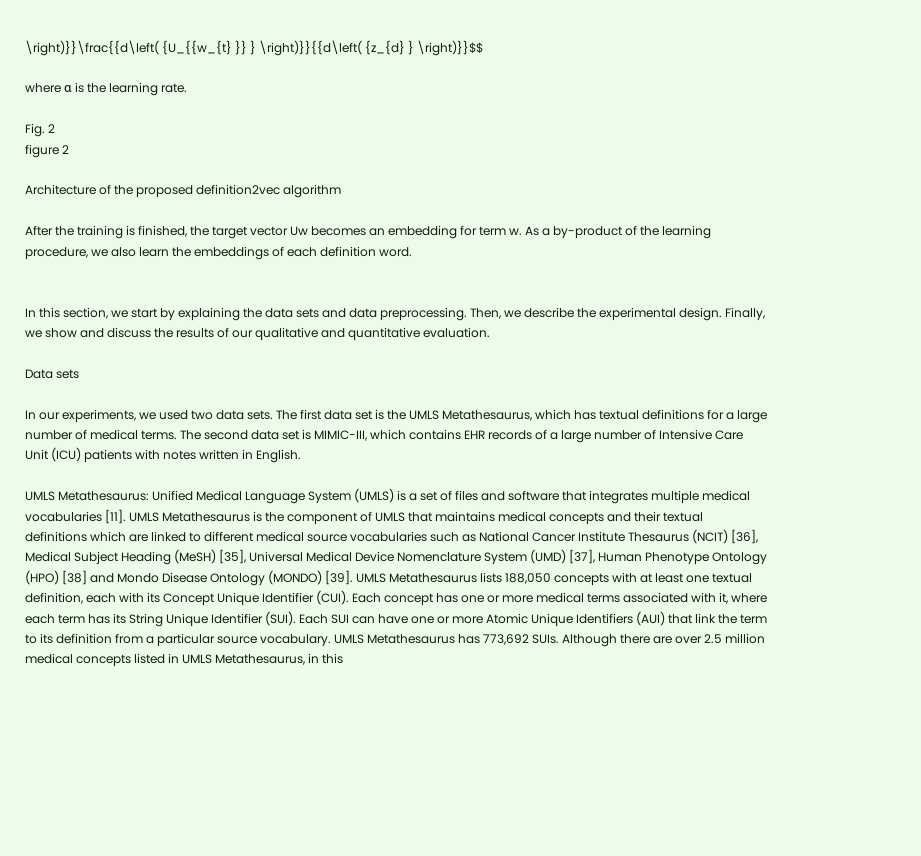\right)}}\frac{{d\left( {U_{{w_{t} }} } \right)}}{{d\left( {z_{d} } \right)}}$$

where α is the learning rate.

Fig. 2
figure 2

Architecture of the proposed definition2vec algorithm

After the training is finished, the target vector Uw becomes an embedding for term w. As a by-product of the learning procedure, we also learn the embeddings of each definition word.


In this section, we start by explaining the data sets and data preprocessing. Then, we describe the experimental design. Finally, we show and discuss the results of our qualitative and quantitative evaluation.

Data sets

In our experiments, we used two data sets. The first data set is the UMLS Metathesaurus, which has textual definitions for a large number of medical terms. The second data set is MIMIC-III, which contains EHR records of a large number of Intensive Care Unit (ICU) patients with notes written in English.

UMLS Metathesaurus: Unified Medical Language System (UMLS) is a set of files and software that integrates multiple medical vocabularies [11]. UMLS Metathesaurus is the component of UMLS that maintains medical concepts and their textual definitions which are linked to different medical source vocabularies such as National Cancer Institute Thesaurus (NCIT) [36], Medical Subject Heading (MeSH) [35], Universal Medical Device Nomenclature System (UMD) [37], Human Phenotype Ontology (HPO) [38] and Mondo Disease Ontology (MONDO) [39]. UMLS Metathesaurus lists 188,050 concepts with at least one textual definition, each with its Concept Unique Identifier (CUI). Each concept has one or more medical terms associated with it, where each term has its String Unique Identifier (SUI). Each SUI can have one or more Atomic Unique Identifiers (AUI) that link the term to its definition from a particular source vocabulary. UMLS Metathesaurus has 773,692 SUIs. Although there are over 2.5 million medical concepts listed in UMLS Metathesaurus, in this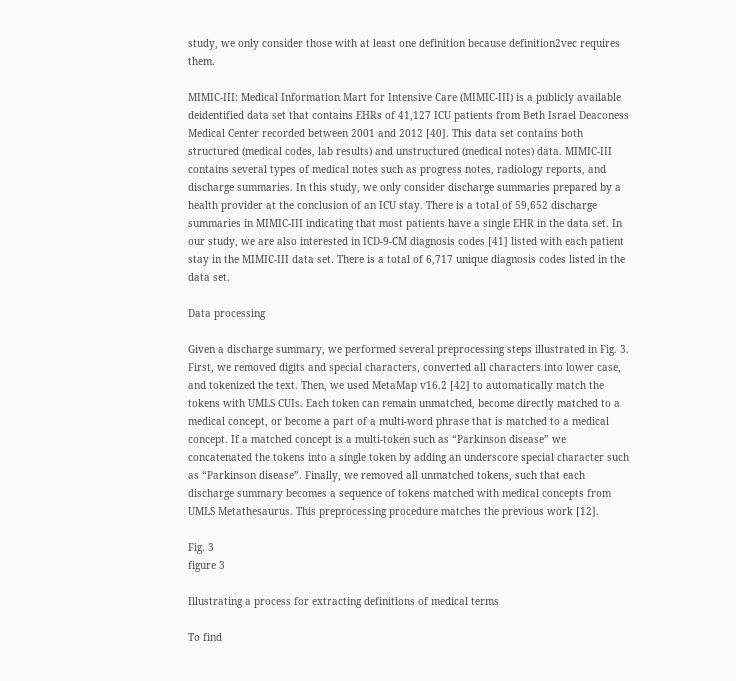study, we only consider those with at least one definition because definition2vec requires them.

MIMIC-III: Medical Information Mart for Intensive Care (MIMIC-III) is a publicly available deidentified data set that contains EHRs of 41,127 ICU patients from Beth Israel Deaconess Medical Center recorded between 2001 and 2012 [40]. This data set contains both structured (medical codes, lab results) and unstructured (medical notes) data. MIMIC-III contains several types of medical notes such as progress notes, radiology reports, and discharge summaries. In this study, we only consider discharge summaries prepared by a health provider at the conclusion of an ICU stay. There is a total of 59,652 discharge summaries in MIMIC-III indicating that most patients have a single EHR in the data set. In our study, we are also interested in ICD-9-CM diagnosis codes [41] listed with each patient stay in the MIMIC-III data set. There is a total of 6,717 unique diagnosis codes listed in the data set.

Data processing

Given a discharge summary, we performed several preprocessing steps illustrated in Fig. 3. First, we removed digits and special characters, converted all characters into lower case, and tokenized the text. Then, we used MetaMap v16.2 [42] to automatically match the tokens with UMLS CUIs. Each token can remain unmatched, become directly matched to a medical concept, or become a part of a multi-word phrase that is matched to a medical concept. If a matched concept is a multi-token such as “Parkinson disease” we concatenated the tokens into a single token by adding an underscore special character such as “Parkinson disease”. Finally, we removed all unmatched tokens, such that each discharge summary becomes a sequence of tokens matched with medical concepts from UMLS Metathesaurus. This preprocessing procedure matches the previous work [12].

Fig. 3
figure 3

Illustrating a process for extracting definitions of medical terms

To find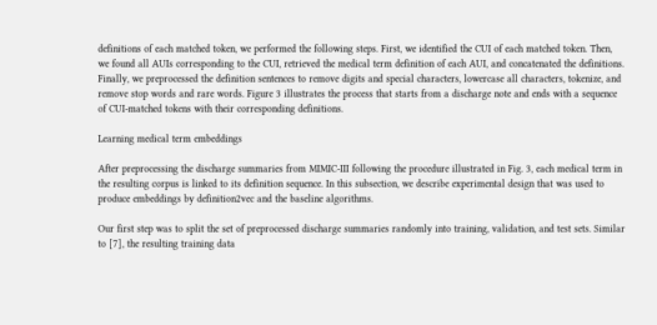definitions of each matched token, we performed the following steps. First, we identified the CUI of each matched token. Then, we found all AUIs corresponding to the CUI, retrieved the medical term definition of each AUI, and concatenated the definitions. Finally, we preprocessed the definition sentences to remove digits and special characters, lowercase all characters, tokenize, and remove stop words and rare words. Figure 3 illustrates the process that starts from a discharge note and ends with a sequence of CUI-matched tokens with their corresponding definitions.

Learning medical term embeddings

After preprocessing the discharge summaries from MIMIC-III following the procedure illustrated in Fig. 3, each medical term in the resulting corpus is linked to its definition sequence. In this subsection, we describe experimental design that was used to produce embeddings by definition2vec and the baseline algorithms.

Our first step was to split the set of preprocessed discharge summaries randomly into training, validation, and test sets. Similar to [7], the resulting training data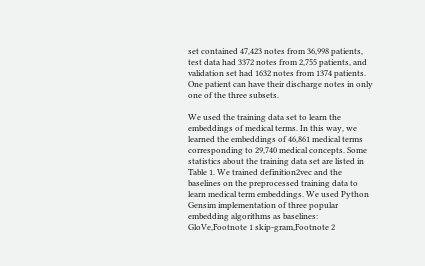set contained 47,423 notes from 36,998 patients, test data had 3372 notes from 2,755 patients, and validation set had 1632 notes from 1374 patients. One patient can have their discharge notes in only one of the three subsets.

We used the training data set to learn the embeddings of medical terms. In this way, we learned the embeddings of 46,861 medical terms corresponding to 29,740 medical concepts. Some statistics about the training data set are listed in Table 1. We trained definition2vec and the baselines on the preprocessed training data to learn medical term embeddings. We used Python Gensim implementation of three popular embedding algorithms as baselines: GloVe,Footnote 1 skip-gram,Footnote 2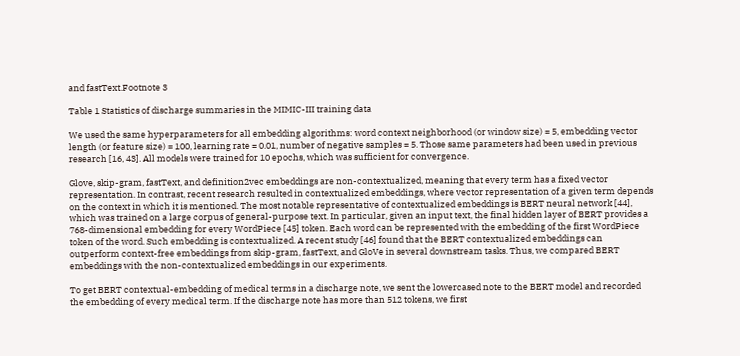and fastText.Footnote 3

Table 1 Statistics of discharge summaries in the MIMIC-III training data

We used the same hyperparameters for all embedding algorithms: word context neighborhood (or window size) = 5, embedding vector length (or feature size) = 100, learning rate = 0.01, number of negative samples = 5. Those same parameters had been used in previous research [16, 43]. All models were trained for 10 epochs, which was sufficient for convergence.

Glove, skip-gram, fastText, and definition2vec embeddings are non-contextualized, meaning that every term has a fixed vector representation. In contrast, recent research resulted in contextualized embeddings, where vector representation of a given term depends on the context in which it is mentioned. The most notable representative of contextualized embeddings is BERT neural network [44], which was trained on a large corpus of general-purpose text. In particular, given an input text, the final hidden layer of BERT provides a 768-dimensional embedding for every WordPiece [45] token. Each word can be represented with the embedding of the first WordPiece token of the word. Such embedding is contextualized. A recent study [46] found that the BERT contextualized embeddings can outperform context-free embeddings from skip-gram, fastText, and GloVe in several downstream tasks. Thus, we compared BERT embeddings with the non-contextualized embeddings in our experiments.

To get BERT contextual-embedding of medical terms in a discharge note, we sent the lowercased note to the BERT model and recorded the embedding of every medical term. If the discharge note has more than 512 tokens, we first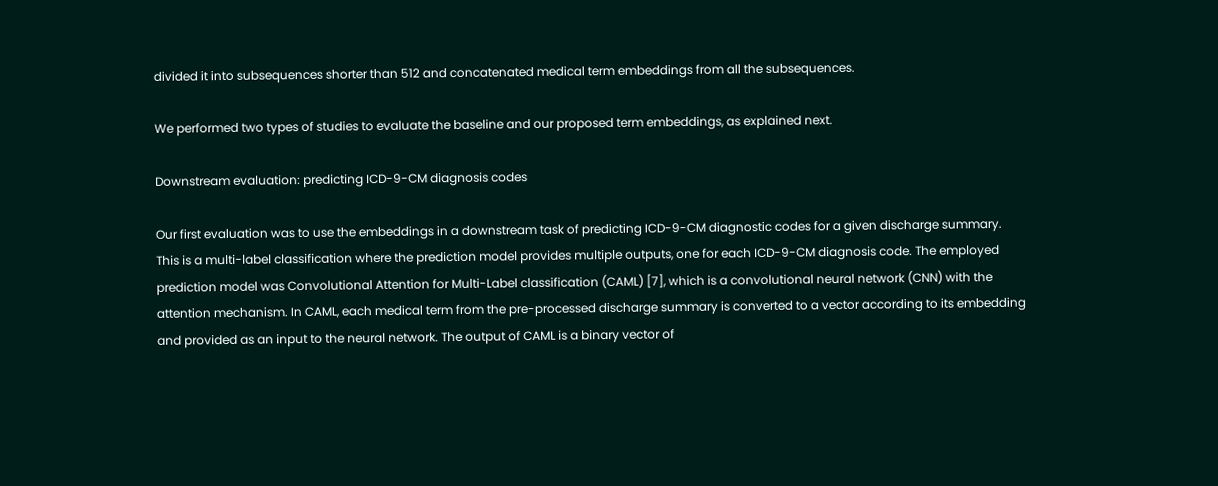divided it into subsequences shorter than 512 and concatenated medical term embeddings from all the subsequences.

We performed two types of studies to evaluate the baseline and our proposed term embeddings, as explained next.

Downstream evaluation: predicting ICD-9-CM diagnosis codes

Our first evaluation was to use the embeddings in a downstream task of predicting ICD-9-CM diagnostic codes for a given discharge summary. This is a multi-label classification where the prediction model provides multiple outputs, one for each ICD-9-CM diagnosis code. The employed prediction model was Convolutional Attention for Multi-Label classification (CAML) [7], which is a convolutional neural network (CNN) with the attention mechanism. In CAML, each medical term from the pre-processed discharge summary is converted to a vector according to its embedding and provided as an input to the neural network. The output of CAML is a binary vector of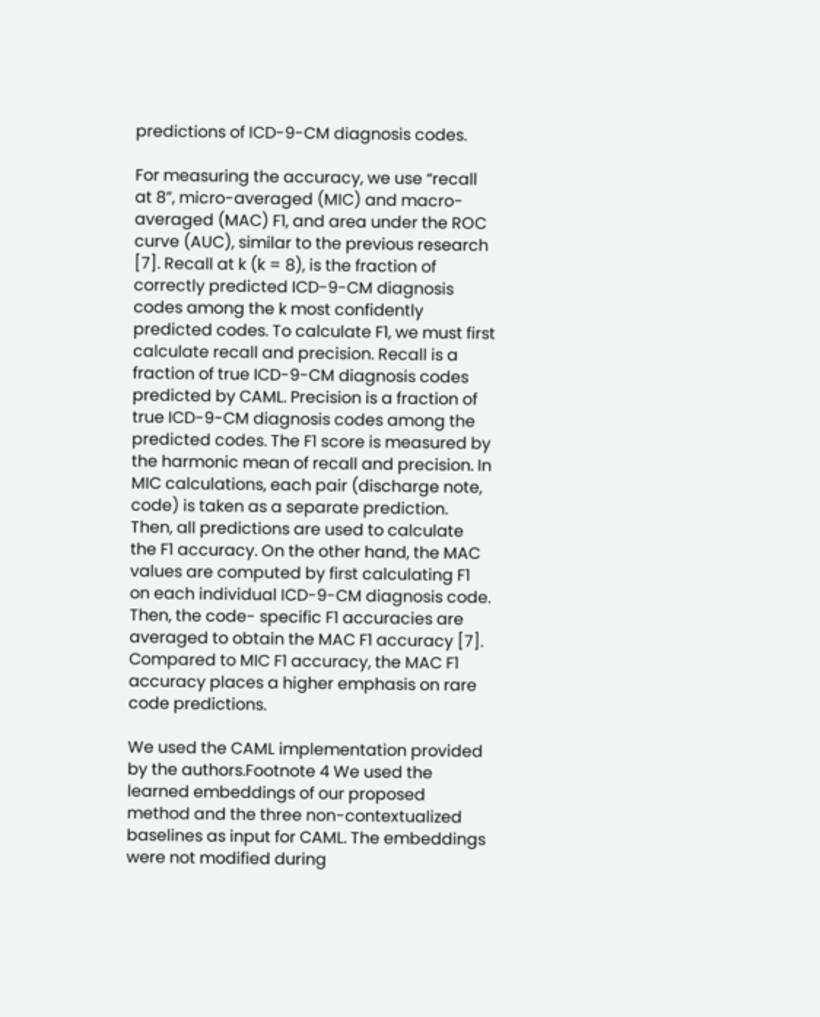predictions of ICD-9-CM diagnosis codes.

For measuring the accuracy, we use “recall at 8”, micro-averaged (MIC) and macro-averaged (MAC) F1, and area under the ROC curve (AUC), similar to the previous research [7]. Recall at k (k = 8), is the fraction of correctly predicted ICD-9-CM diagnosis codes among the k most confidently predicted codes. To calculate F1, we must first calculate recall and precision. Recall is a fraction of true ICD-9-CM diagnosis codes predicted by CAML. Precision is a fraction of true ICD-9-CM diagnosis codes among the predicted codes. The F1 score is measured by the harmonic mean of recall and precision. In MIC calculations, each pair (discharge note, code) is taken as a separate prediction. Then, all predictions are used to calculate the F1 accuracy. On the other hand, the MAC values are computed by first calculating F1 on each individual ICD-9-CM diagnosis code. Then, the code- specific F1 accuracies are averaged to obtain the MAC F1 accuracy [7]. Compared to MIC F1 accuracy, the MAC F1 accuracy places a higher emphasis on rare code predictions.

We used the CAML implementation provided by the authors.Footnote 4 We used the learned embeddings of our proposed method and the three non-contextualized baselines as input for CAML. The embeddings were not modified during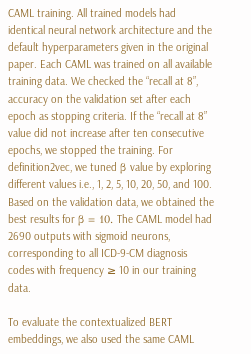CAML training. All trained models had identical neural network architecture and the default hyperparameters given in the original paper. Each CAML was trained on all available training data. We checked the “recall at 8”, accuracy on the validation set after each epoch as stopping criteria. If the “recall at 8” value did not increase after ten consecutive epochs, we stopped the training. For definition2vec, we tuned β value by exploring different values i.e., 1, 2, 5, 10, 20, 50, and 100. Based on the validation data, we obtained the best results for β = 10. The CAML model had 2690 outputs with sigmoid neurons, corresponding to all ICD-9-CM diagnosis codes with frequency ≥ 10 in our training data.

To evaluate the contextualized BERT embeddings, we also used the same CAML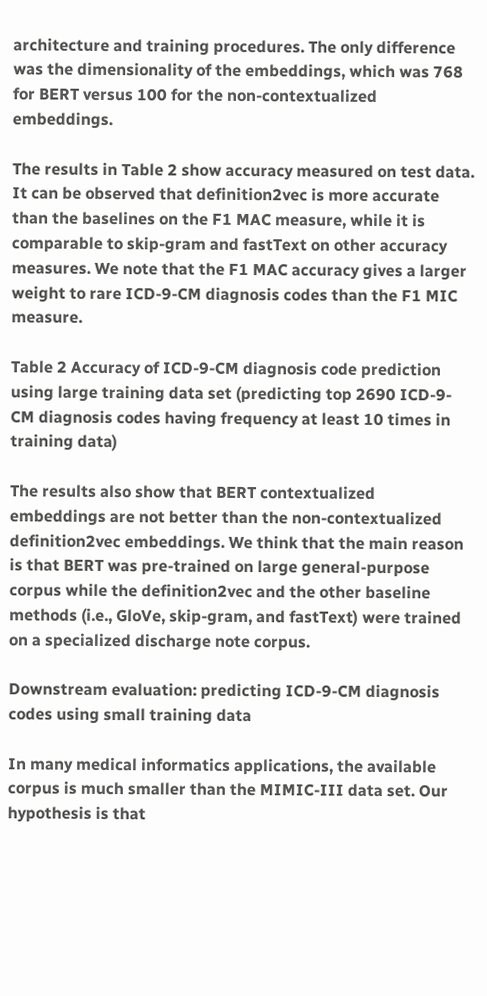architecture and training procedures. The only difference was the dimensionality of the embeddings, which was 768 for BERT versus 100 for the non-contextualized embeddings.

The results in Table 2 show accuracy measured on test data. It can be observed that definition2vec is more accurate than the baselines on the F1 MAC measure, while it is comparable to skip-gram and fastText on other accuracy measures. We note that the F1 MAC accuracy gives a larger weight to rare ICD-9-CM diagnosis codes than the F1 MIC measure.

Table 2 Accuracy of ICD-9-CM diagnosis code prediction using large training data set (predicting top 2690 ICD-9-CM diagnosis codes having frequency at least 10 times in training data)

The results also show that BERT contextualized embeddings are not better than the non-contextualized definition2vec embeddings. We think that the main reason is that BERT was pre-trained on large general-purpose corpus while the definition2vec and the other baseline methods (i.e., GloVe, skip-gram, and fastText) were trained on a specialized discharge note corpus.

Downstream evaluation: predicting ICD-9-CM diagnosis codes using small training data

In many medical informatics applications, the available corpus is much smaller than the MIMIC-III data set. Our hypothesis is that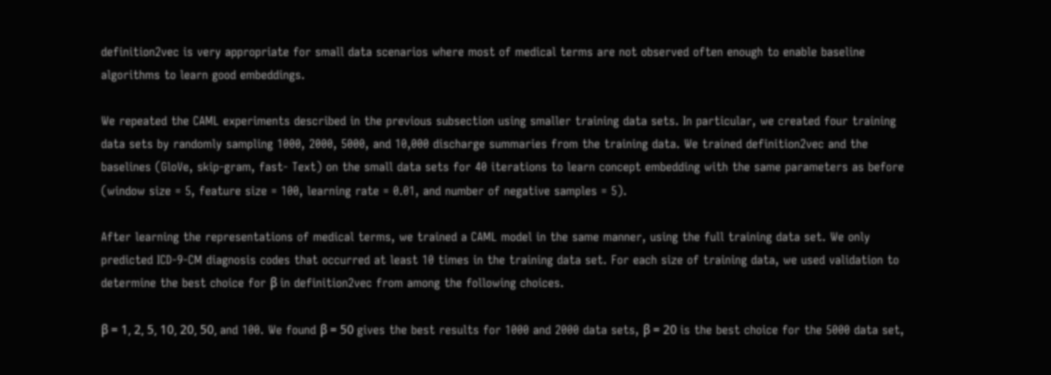definition2vec is very appropriate for small data scenarios where most of medical terms are not observed often enough to enable baseline algorithms to learn good embeddings.

We repeated the CAML experiments described in the previous subsection using smaller training data sets. In particular, we created four training data sets by randomly sampling 1000, 2000, 5000, and 10,000 discharge summaries from the training data. We trained definition2vec and the baselines (GloVe, skip-gram, fast- Text) on the small data sets for 40 iterations to learn concept embedding with the same parameters as before (window size = 5, feature size = 100, learning rate = 0.01, and number of negative samples = 5).

After learning the representations of medical terms, we trained a CAML model in the same manner, using the full training data set. We only predicted ICD-9-CM diagnosis codes that occurred at least 10 times in the training data set. For each size of training data, we used validation to determine the best choice for β in definition2vec from among the following choices.

β = 1, 2, 5, 10, 20, 50, and 100. We found β = 50 gives the best results for 1000 and 2000 data sets, β = 20 is the best choice for the 5000 data set,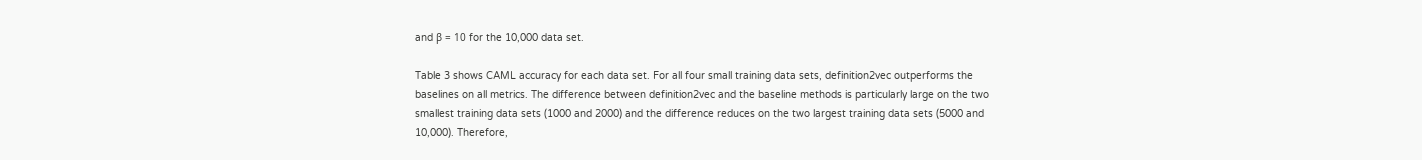and β = 10 for the 10,000 data set.

Table 3 shows CAML accuracy for each data set. For all four small training data sets, definition2vec outperforms the baselines on all metrics. The difference between definition2vec and the baseline methods is particularly large on the two smallest training data sets (1000 and 2000) and the difference reduces on the two largest training data sets (5000 and 10,000). Therefore,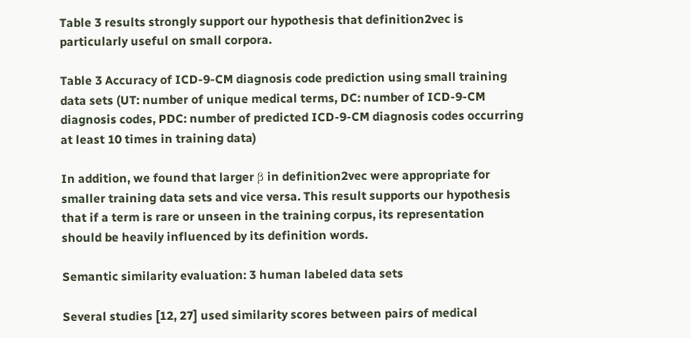Table 3 results strongly support our hypothesis that definition2vec is particularly useful on small corpora.

Table 3 Accuracy of ICD-9-CM diagnosis code prediction using small training data sets (UT: number of unique medical terms, DC: number of ICD-9-CM diagnosis codes, PDC: number of predicted ICD-9-CM diagnosis codes occurring at least 10 times in training data)

In addition, we found that larger β in definition2vec were appropriate for smaller training data sets and vice versa. This result supports our hypothesis that if a term is rare or unseen in the training corpus, its representation should be heavily influenced by its definition words.

Semantic similarity evaluation: 3 human labeled data sets

Several studies [12, 27] used similarity scores between pairs of medical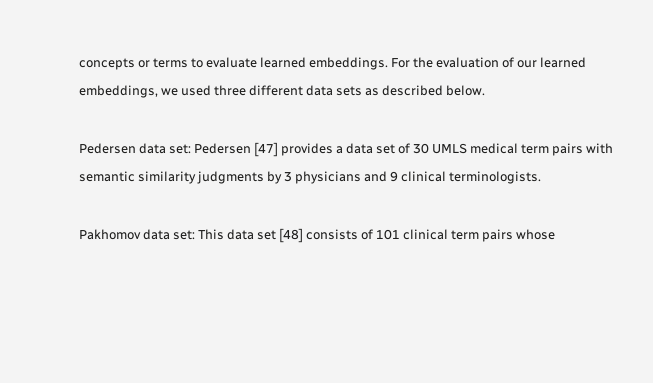concepts or terms to evaluate learned embeddings. For the evaluation of our learned embeddings, we used three different data sets as described below.

Pedersen data set: Pedersen [47] provides a data set of 30 UMLS medical term pairs with semantic similarity judgments by 3 physicians and 9 clinical terminologists.

Pakhomov data set: This data set [48] consists of 101 clinical term pairs whose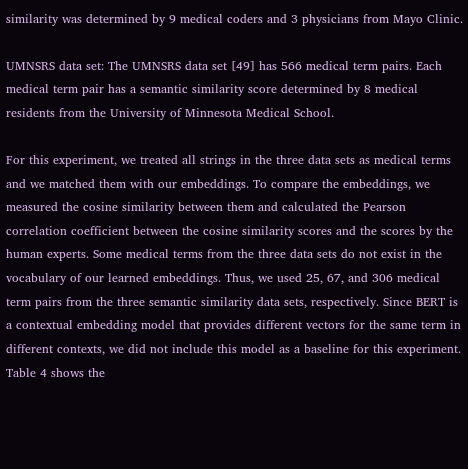similarity was determined by 9 medical coders and 3 physicians from Mayo Clinic.

UMNSRS data set: The UMNSRS data set [49] has 566 medical term pairs. Each medical term pair has a semantic similarity score determined by 8 medical residents from the University of Minnesota Medical School.

For this experiment, we treated all strings in the three data sets as medical terms and we matched them with our embeddings. To compare the embeddings, we measured the cosine similarity between them and calculated the Pearson correlation coefficient between the cosine similarity scores and the scores by the human experts. Some medical terms from the three data sets do not exist in the vocabulary of our learned embeddings. Thus, we used 25, 67, and 306 medical term pairs from the three semantic similarity data sets, respectively. Since BERT is a contextual embedding model that provides different vectors for the same term in different contexts, we did not include this model as a baseline for this experiment. Table 4 shows the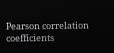Pearson correlation coefficients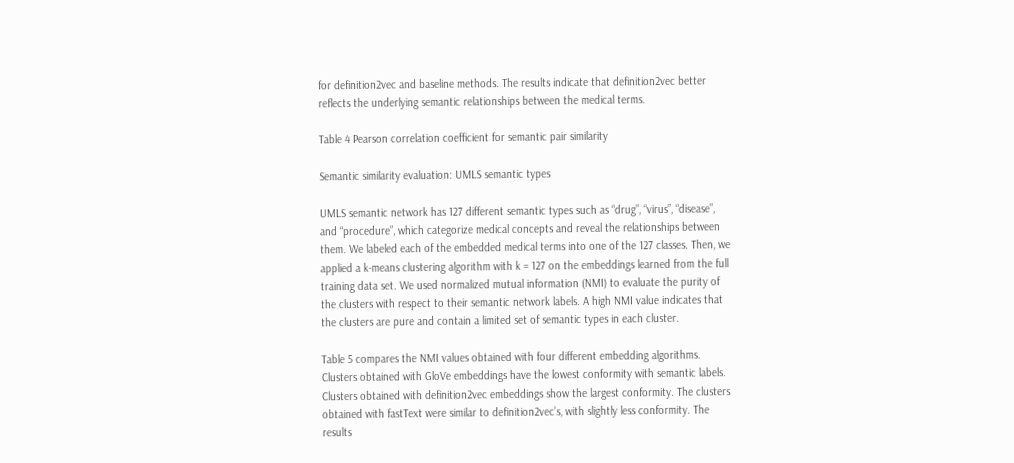for definition2vec and baseline methods. The results indicate that definition2vec better reflects the underlying semantic relationships between the medical terms.

Table 4 Pearson correlation coefficient for semantic pair similarity

Semantic similarity evaluation: UMLS semantic types

UMLS semantic network has 127 different semantic types such as “drug”, “virus”, “disease”, and “procedure”, which categorize medical concepts and reveal the relationships between them. We labeled each of the embedded medical terms into one of the 127 classes. Then, we applied a k-means clustering algorithm with k = 127 on the embeddings learned from the full training data set. We used normalized mutual information (NMI) to evaluate the purity of the clusters with respect to their semantic network labels. A high NMI value indicates that the clusters are pure and contain a limited set of semantic types in each cluster.

Table 5 compares the NMI values obtained with four different embedding algorithms. Clusters obtained with GloVe embeddings have the lowest conformity with semantic labels. Clusters obtained with definition2vec embeddings show the largest conformity. The clusters obtained with fastText were similar to definition2vec’s, with slightly less conformity. The results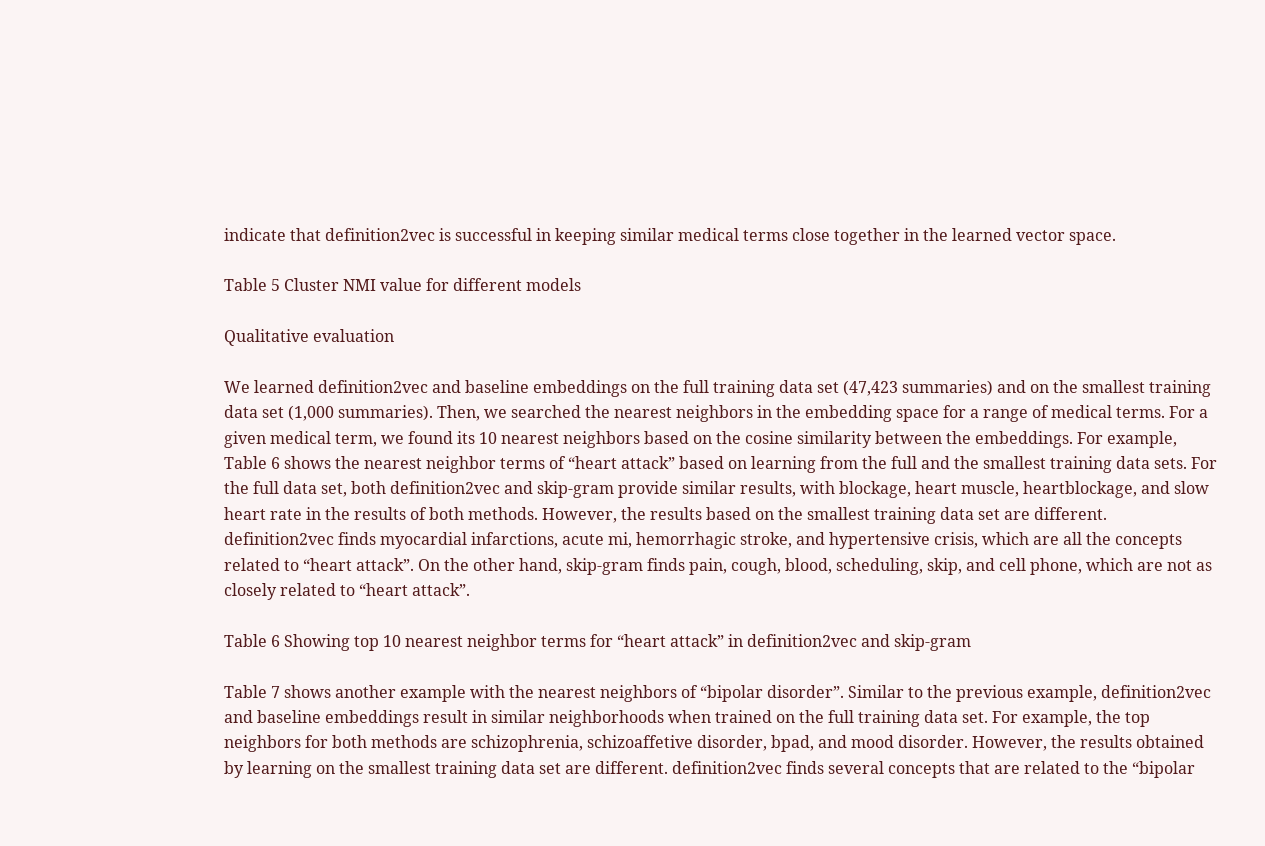indicate that definition2vec is successful in keeping similar medical terms close together in the learned vector space.

Table 5 Cluster NMI value for different models

Qualitative evaluation

We learned definition2vec and baseline embeddings on the full training data set (47,423 summaries) and on the smallest training data set (1,000 summaries). Then, we searched the nearest neighbors in the embedding space for a range of medical terms. For a given medical term, we found its 10 nearest neighbors based on the cosine similarity between the embeddings. For example, Table 6 shows the nearest neighbor terms of “heart attack” based on learning from the full and the smallest training data sets. For the full data set, both definition2vec and skip-gram provide similar results, with blockage, heart muscle, heartblockage, and slow heart rate in the results of both methods. However, the results based on the smallest training data set are different. definition2vec finds myocardial infarctions, acute mi, hemorrhagic stroke, and hypertensive crisis, which are all the concepts related to “heart attack”. On the other hand, skip-gram finds pain, cough, blood, scheduling, skip, and cell phone, which are not as closely related to “heart attack”.

Table 6 Showing top 10 nearest neighbor terms for “heart attack” in definition2vec and skip-gram

Table 7 shows another example with the nearest neighbors of “bipolar disorder”. Similar to the previous example, definition2vec and baseline embeddings result in similar neighborhoods when trained on the full training data set. For example, the top neighbors for both methods are schizophrenia, schizoaffetive disorder, bpad, and mood disorder. However, the results obtained by learning on the smallest training data set are different. definition2vec finds several concepts that are related to the “bipolar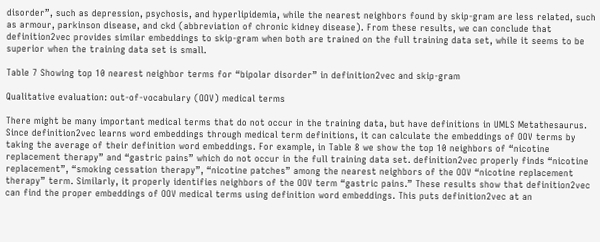disorder”, such as depression, psychosis, and hyperlipidemia, while the nearest neighbors found by skip-gram are less related, such as armour, parkinson disease, and ckd (abbreviation of chronic kidney disease). From these results, we can conclude that definition2vec provides similar embeddings to skip-gram when both are trained on the full training data set, while it seems to be superior when the training data set is small.

Table 7 Showing top 10 nearest neighbor terms for “bipolar disorder” in definition2vec and skip-gram

Qualitative evaluation: out-of-vocabulary (OOV) medical terms

There might be many important medical terms that do not occur in the training data, but have definitions in UMLS Metathesaurus. Since definition2vec learns word embeddings through medical term definitions, it can calculate the embeddings of OOV terms by taking the average of their definition word embeddings. For example, in Table 8 we show the top 10 neighbors of “nicotine replacement therapy” and “gastric pains” which do not occur in the full training data set. definition2vec properly finds “nicotine replacement”, “smoking cessation therapy”, “nicotine patches” among the nearest neighbors of the OOV “nicotine replacement therapy” term. Similarly, it properly identifies neighbors of the OOV term “gastric pains.” These results show that definition2vec can find the proper embeddings of OOV medical terms using definition word embeddings. This puts definition2vec at an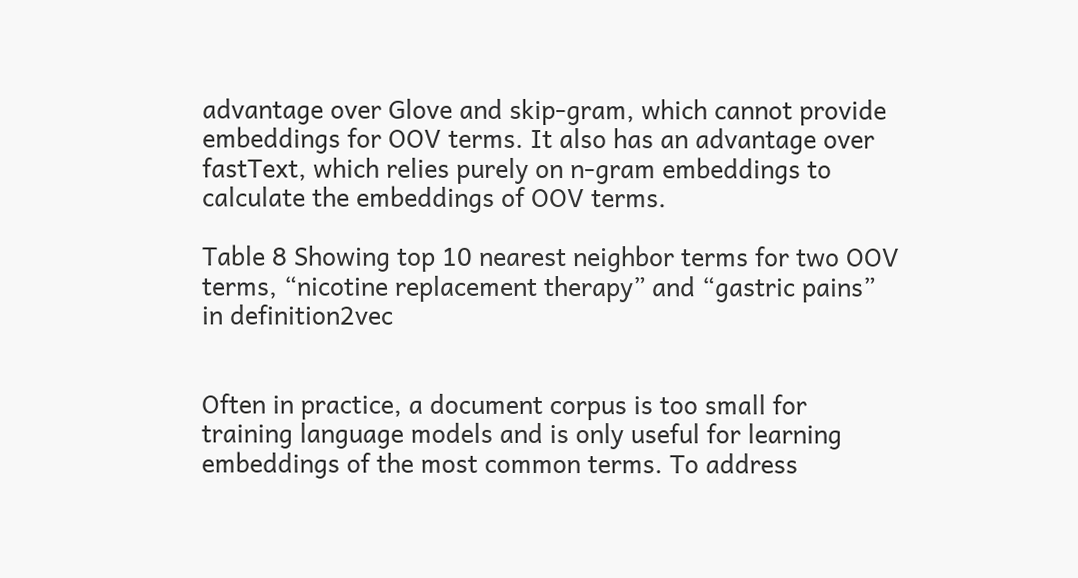advantage over Glove and skip-gram, which cannot provide embeddings for OOV terms. It also has an advantage over fastText, which relies purely on n-gram embeddings to calculate the embeddings of OOV terms.

Table 8 Showing top 10 nearest neighbor terms for two OOV terms, “nicotine replacement therapy” and “gastric pains” in definition2vec


Often in practice, a document corpus is too small for training language models and is only useful for learning embeddings of the most common terms. To address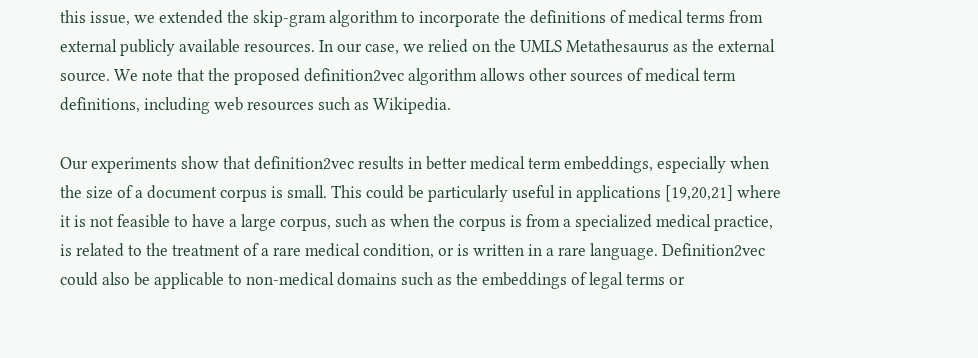this issue, we extended the skip-gram algorithm to incorporate the definitions of medical terms from external publicly available resources. In our case, we relied on the UMLS Metathesaurus as the external source. We note that the proposed definition2vec algorithm allows other sources of medical term definitions, including web resources such as Wikipedia.

Our experiments show that definition2vec results in better medical term embeddings, especially when the size of a document corpus is small. This could be particularly useful in applications [19,20,21] where it is not feasible to have a large corpus, such as when the corpus is from a specialized medical practice, is related to the treatment of a rare medical condition, or is written in a rare language. Definition2vec could also be applicable to non-medical domains such as the embeddings of legal terms or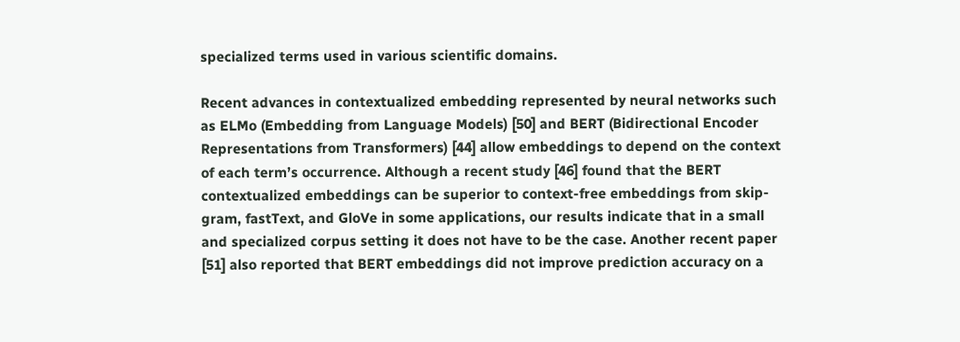specialized terms used in various scientific domains.

Recent advances in contextualized embedding represented by neural networks such as ELMo (Embedding from Language Models) [50] and BERT (Bidirectional Encoder Representations from Transformers) [44] allow embeddings to depend on the context of each term’s occurrence. Although a recent study [46] found that the BERT contextualized embeddings can be superior to context-free embeddings from skip-gram, fastText, and GloVe in some applications, our results indicate that in a small and specialized corpus setting it does not have to be the case. Another recent paper [51] also reported that BERT embeddings did not improve prediction accuracy on a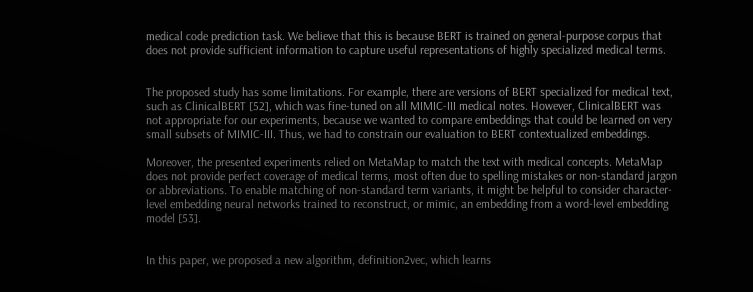medical code prediction task. We believe that this is because BERT is trained on general-purpose corpus that does not provide sufficient information to capture useful representations of highly specialized medical terms.


The proposed study has some limitations. For example, there are versions of BERT specialized for medical text, such as ClinicalBERT [52], which was fine-tuned on all MIMIC-III medical notes. However, ClinicalBERT was not appropriate for our experiments, because we wanted to compare embeddings that could be learned on very small subsets of MIMIC-III. Thus, we had to constrain our evaluation to BERT contextualized embeddings.

Moreover, the presented experiments relied on MetaMap to match the text with medical concepts. MetaMap does not provide perfect coverage of medical terms, most often due to spelling mistakes or non-standard jargon or abbreviations. To enable matching of non-standard term variants, it might be helpful to consider character-level embedding neural networks trained to reconstruct, or mimic, an embedding from a word-level embedding model [53].


In this paper, we proposed a new algorithm, definition2vec, which learns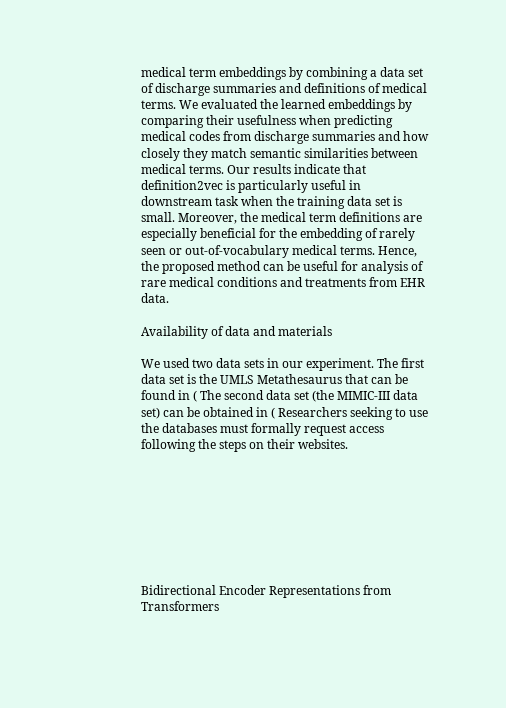medical term embeddings by combining a data set of discharge summaries and definitions of medical terms. We evaluated the learned embeddings by comparing their usefulness when predicting medical codes from discharge summaries and how closely they match semantic similarities between medical terms. Our results indicate that definition2vec is particularly useful in downstream task when the training data set is small. Moreover, the medical term definitions are especially beneficial for the embedding of rarely seen or out-of-vocabulary medical terms. Hence, the proposed method can be useful for analysis of rare medical conditions and treatments from EHR data.

Availability of data and materials

We used two data sets in our experiment. The first data set is the UMLS Metathesaurus that can be found in ( The second data set (the MIMIC-III data set) can be obtained in ( Researchers seeking to use the databases must formally request access following the steps on their websites.








Bidirectional Encoder Representations from Transformers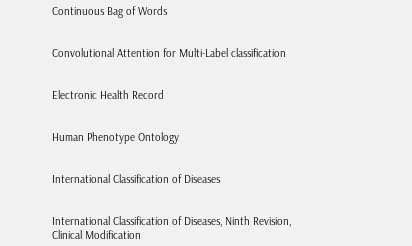Continuous Bag of Words


Convolutional Attention for Multi-Label classification


Electronic Health Record


Human Phenotype Ontology


International Classification of Diseases


International Classification of Diseases, Ninth Revision, Clinical Modification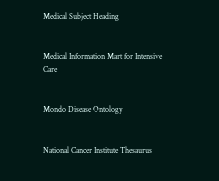Medical Subject Heading


Medical Information Mart for Intensive Care


Mondo Disease Ontology


National Cancer Institute Thesaurus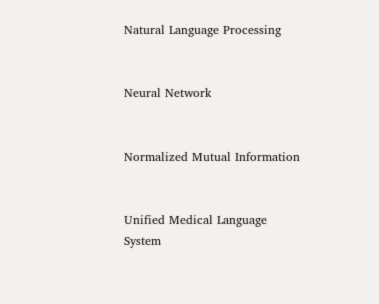Natural Language Processing


Neural Network


Normalized Mutual Information


Unified Medical Language System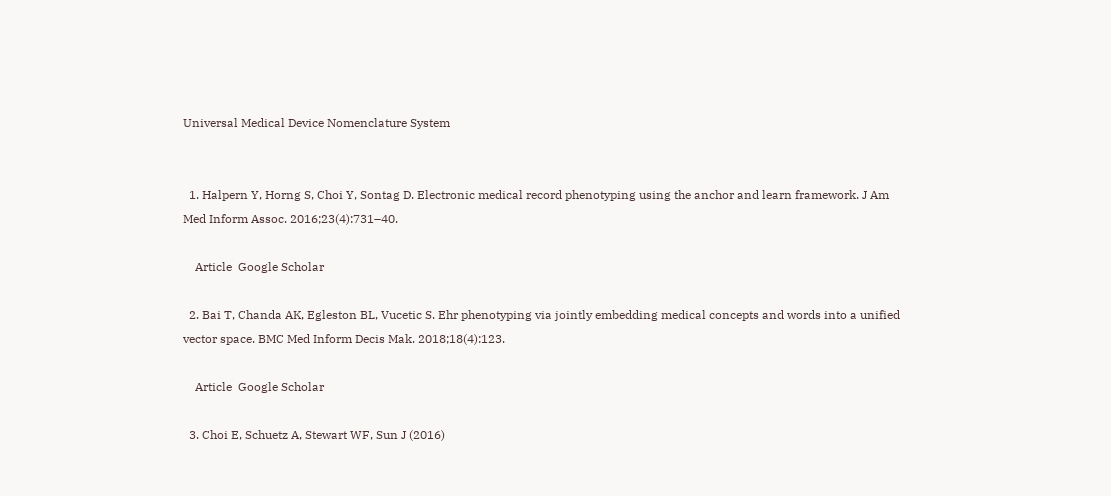Universal Medical Device Nomenclature System


  1. Halpern Y, Horng S, Choi Y, Sontag D. Electronic medical record phenotyping using the anchor and learn framework. J Am Med Inform Assoc. 2016;23(4):731–40.

    Article  Google Scholar

  2. Bai T, Chanda AK, Egleston BL, Vucetic S. Ehr phenotyping via jointly embedding medical concepts and words into a unified vector space. BMC Med Inform Decis Mak. 2018;18(4):123.

    Article  Google Scholar

  3. Choi E, Schuetz A, Stewart WF, Sun J (2016)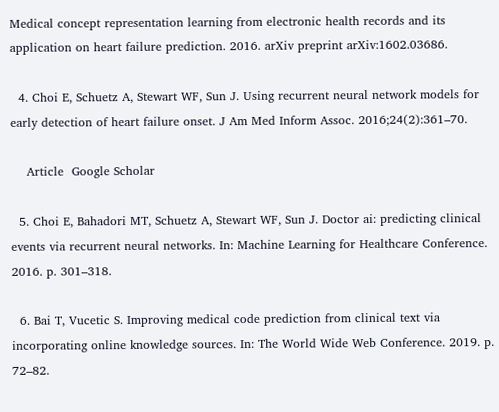Medical concept representation learning from electronic health records and its application on heart failure prediction. 2016. arXiv preprint arXiv:1602.03686.

  4. Choi E, Schuetz A, Stewart WF, Sun J. Using recurrent neural network models for early detection of heart failure onset. J Am Med Inform Assoc. 2016;24(2):361–70.

    Article  Google Scholar

  5. Choi E, Bahadori MT, Schuetz A, Stewart WF, Sun J. Doctor ai: predicting clinical events via recurrent neural networks. In: Machine Learning for Healthcare Conference. 2016. p. 301–318.

  6. Bai T, Vucetic S. Improving medical code prediction from clinical text via incorporating online knowledge sources. In: The World Wide Web Conference. 2019. p. 72–82.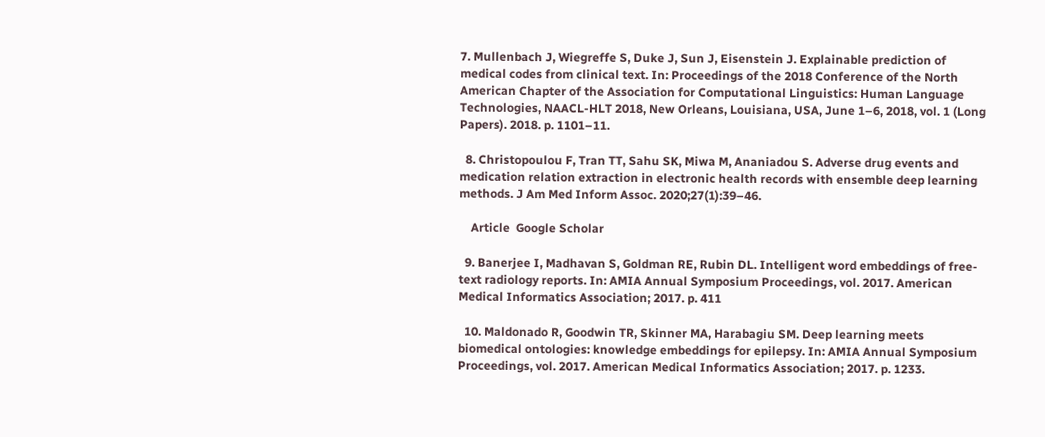7. Mullenbach J, Wiegreffe S, Duke J, Sun J, Eisenstein J. Explainable prediction of medical codes from clinical text. In: Proceedings of the 2018 Conference of the North American Chapter of the Association for Computational Linguistics: Human Language Technologies, NAACL-HLT 2018, New Orleans, Louisiana, USA, June 1–6, 2018, vol. 1 (Long Papers). 2018. p. 1101–11.

  8. Christopoulou F, Tran TT, Sahu SK, Miwa M, Ananiadou S. Adverse drug events and medication relation extraction in electronic health records with ensemble deep learning methods. J Am Med Inform Assoc. 2020;27(1):39–46.

    Article  Google Scholar

  9. Banerjee I, Madhavan S, Goldman RE, Rubin DL. Intelligent word embeddings of free-text radiology reports. In: AMIA Annual Symposium Proceedings, vol. 2017. American Medical Informatics Association; 2017. p. 411

  10. Maldonado R, Goodwin TR, Skinner MA, Harabagiu SM. Deep learning meets biomedical ontologies: knowledge embeddings for epilepsy. In: AMIA Annual Symposium Proceedings, vol. 2017. American Medical Informatics Association; 2017. p. 1233.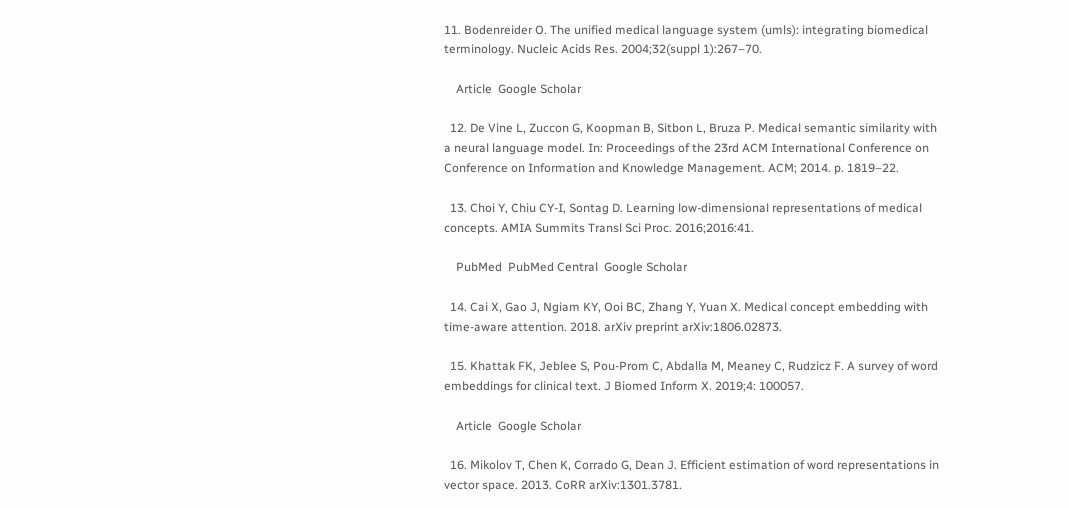11. Bodenreider O. The unified medical language system (umls): integrating biomedical terminology. Nucleic Acids Res. 2004;32(suppl 1):267–70.

    Article  Google Scholar

  12. De Vine L, Zuccon G, Koopman B, Sitbon L, Bruza P. Medical semantic similarity with a neural language model. In: Proceedings of the 23rd ACM International Conference on Conference on Information and Knowledge Management. ACM; 2014. p. 1819–22.

  13. Choi Y, Chiu CY-I, Sontag D. Learning low-dimensional representations of medical concepts. AMIA Summits Transl Sci Proc. 2016;2016:41.

    PubMed  PubMed Central  Google Scholar

  14. Cai X, Gao J, Ngiam KY, Ooi BC, Zhang Y, Yuan X. Medical concept embedding with time-aware attention. 2018. arXiv preprint arXiv:1806.02873.

  15. Khattak FK, Jeblee S, Pou-Prom C, Abdalla M, Meaney C, Rudzicz F. A survey of word embeddings for clinical text. J Biomed Inform X. 2019;4: 100057.

    Article  Google Scholar

  16. Mikolov T, Chen K, Corrado G, Dean J. Efficient estimation of word representations in vector space. 2013. CoRR arXiv:1301.3781.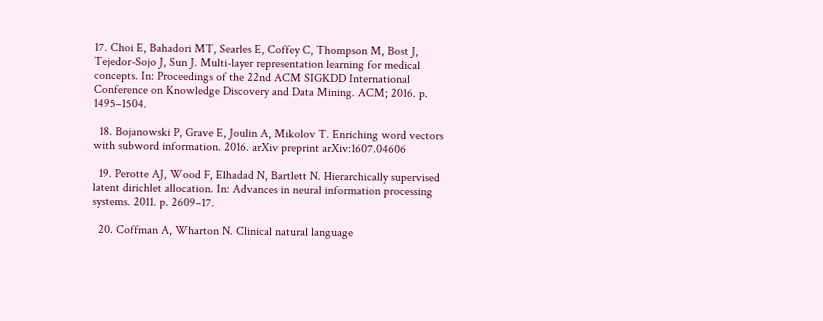17. Choi E, Bahadori MT, Searles E, Coffey C, Thompson M, Bost J, Tejedor-Sojo J, Sun J. Multi-layer representation learning for medical concepts. In: Proceedings of the 22nd ACM SIGKDD International Conference on Knowledge Discovery and Data Mining. ACM; 2016. p. 1495–1504.

  18. Bojanowski P, Grave E, Joulin A, Mikolov T. Enriching word vectors with subword information. 2016. arXiv preprint arXiv:1607.04606

  19. Perotte AJ, Wood F, Elhadad N, Bartlett N. Hierarchically supervised latent dirichlet allocation. In: Advances in neural information processing systems. 2011. p. 2609–17.

  20. Coffman A, Wharton N. Clinical natural language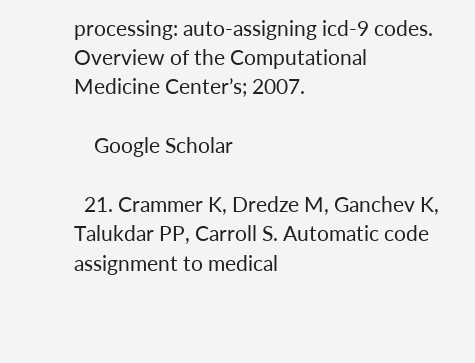processing: auto-assigning icd-9 codes. Overview of the Computational Medicine Center’s; 2007.

    Google Scholar

  21. Crammer K, Dredze M, Ganchev K, Talukdar PP, Carroll S. Automatic code assignment to medical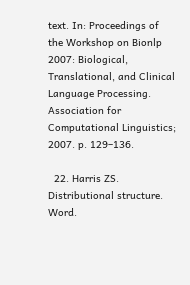text. In: Proceedings of the Workshop on Bionlp 2007: Biological, Translational, and Clinical Language Processing. Association for Computational Linguistics; 2007. p. 129–136.

  22. Harris ZS. Distributional structure. Word.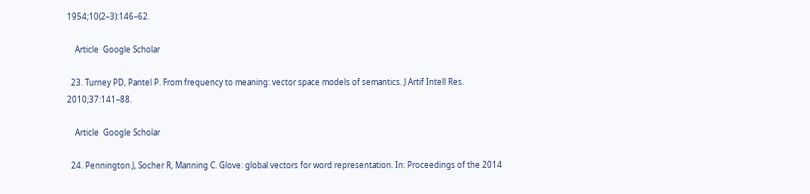1954;10(2–3):146–62.

    Article  Google Scholar

  23. Turney PD, Pantel P. From frequency to meaning: vector space models of semantics. J Artif Intell Res. 2010;37:141–88.

    Article  Google Scholar

  24. Pennington J, Socher R, Manning C. Glove: global vectors for word representation. In: Proceedings of the 2014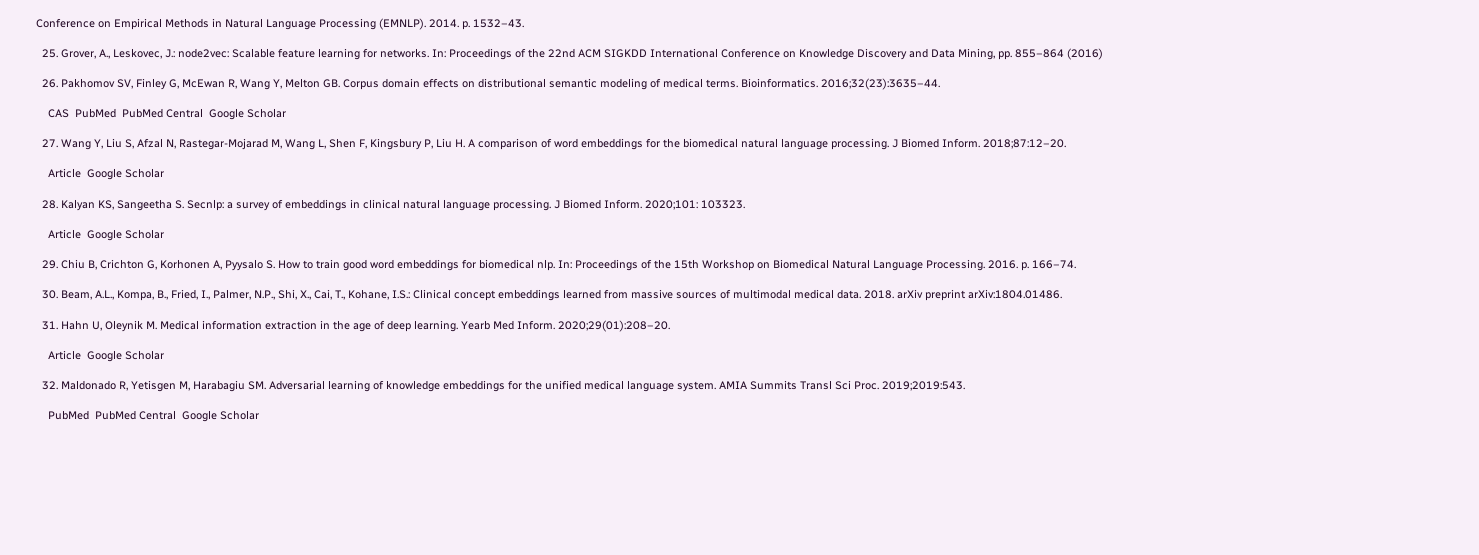Conference on Empirical Methods in Natural Language Processing (EMNLP). 2014. p. 1532–43.

  25. Grover, A., Leskovec, J.: node2vec: Scalable feature learning for networks. In: Proceedings of the 22nd ACM SIGKDD International Conference on Knowledge Discovery and Data Mining, pp. 855–864 (2016)

  26. Pakhomov SV, Finley G, McEwan R, Wang Y, Melton GB. Corpus domain effects on distributional semantic modeling of medical terms. Bioinformatics. 2016;32(23):3635–44.

    CAS  PubMed  PubMed Central  Google Scholar

  27. Wang Y, Liu S, Afzal N, Rastegar-Mojarad M, Wang L, Shen F, Kingsbury P, Liu H. A comparison of word embeddings for the biomedical natural language processing. J Biomed Inform. 2018;87:12–20.

    Article  Google Scholar

  28. Kalyan KS, Sangeetha S. Secnlp: a survey of embeddings in clinical natural language processing. J Biomed Inform. 2020;101: 103323.

    Article  Google Scholar

  29. Chiu B, Crichton G, Korhonen A, Pyysalo S. How to train good word embeddings for biomedical nlp. In: Proceedings of the 15th Workshop on Biomedical Natural Language Processing. 2016. p. 166–74.

  30. Beam, A.L., Kompa, B., Fried, I., Palmer, N.P., Shi, X., Cai, T., Kohane, I.S.: Clinical concept embeddings learned from massive sources of multimodal medical data. 2018. arXiv preprint arXiv:1804.01486.

  31. Hahn U, Oleynik M. Medical information extraction in the age of deep learning. Yearb Med Inform. 2020;29(01):208–20.

    Article  Google Scholar

  32. Maldonado R, Yetisgen M, Harabagiu SM. Adversarial learning of knowledge embeddings for the unified medical language system. AMIA Summits Transl Sci Proc. 2019;2019:543.

    PubMed  PubMed Central  Google Scholar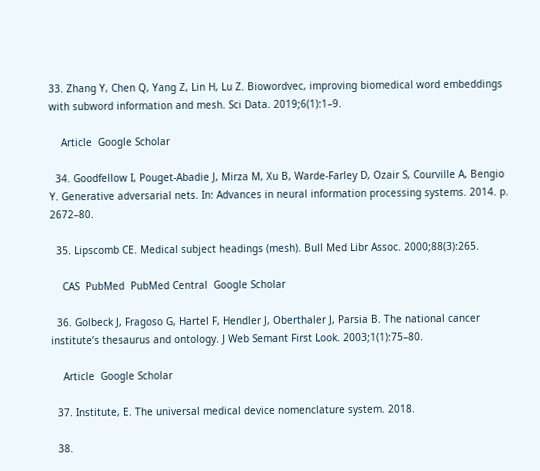33. Zhang Y, Chen Q, Yang Z, Lin H, Lu Z. Biowordvec, improving biomedical word embeddings with subword information and mesh. Sci Data. 2019;6(1):1–9.

    Article  Google Scholar

  34. Goodfellow I, Pouget-Abadie J, Mirza M, Xu B, Warde-Farley D, Ozair S, Courville A, Bengio Y. Generative adversarial nets. In: Advances in neural information processing systems. 2014. p. 2672–80.

  35. Lipscomb CE. Medical subject headings (mesh). Bull Med Libr Assoc. 2000;88(3):265.

    CAS  PubMed  PubMed Central  Google Scholar

  36. Golbeck J, Fragoso G, Hartel F, Hendler J, Oberthaler J, Parsia B. The national cancer institute’s thesaurus and ontology. J Web Semant First Look. 2003;1(1):75–80.

    Article  Google Scholar

  37. Institute, E. The universal medical device nomenclature system. 2018.

  38.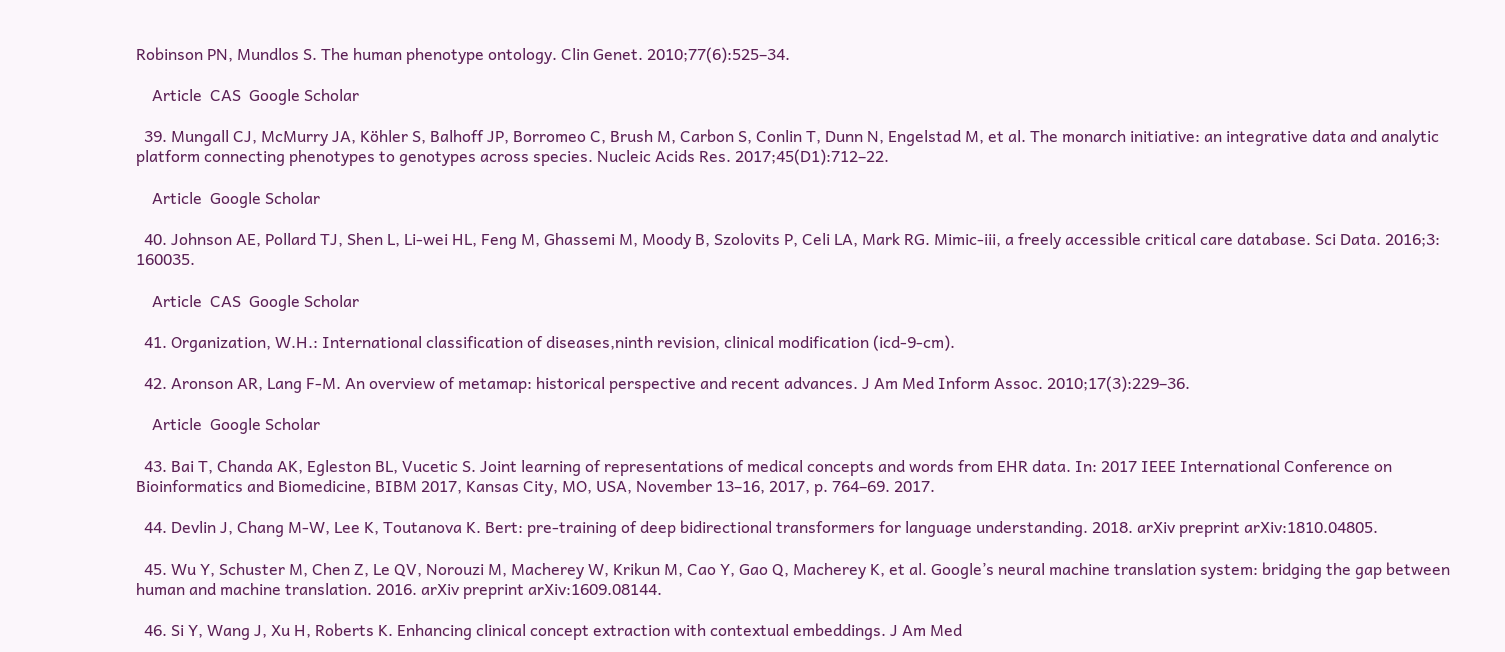Robinson PN, Mundlos S. The human phenotype ontology. Clin Genet. 2010;77(6):525–34.

    Article  CAS  Google Scholar

  39. Mungall CJ, McMurry JA, Köhler S, Balhoff JP, Borromeo C, Brush M, Carbon S, Conlin T, Dunn N, Engelstad M, et al. The monarch initiative: an integrative data and analytic platform connecting phenotypes to genotypes across species. Nucleic Acids Res. 2017;45(D1):712–22.

    Article  Google Scholar

  40. Johnson AE, Pollard TJ, Shen L, Li-wei HL, Feng M, Ghassemi M, Moody B, Szolovits P, Celi LA, Mark RG. Mimic-iii, a freely accessible critical care database. Sci Data. 2016;3: 160035.

    Article  CAS  Google Scholar

  41. Organization, W.H.: International classification of diseases,ninth revision, clinical modification (icd-9-cm).

  42. Aronson AR, Lang F-M. An overview of metamap: historical perspective and recent advances. J Am Med Inform Assoc. 2010;17(3):229–36.

    Article  Google Scholar

  43. Bai T, Chanda AK, Egleston BL, Vucetic S. Joint learning of representations of medical concepts and words from EHR data. In: 2017 IEEE International Conference on Bioinformatics and Biomedicine, BIBM 2017, Kansas City, MO, USA, November 13–16, 2017, p. 764–69. 2017.

  44. Devlin J, Chang M-W, Lee K, Toutanova K. Bert: pre-training of deep bidirectional transformers for language understanding. 2018. arXiv preprint arXiv:1810.04805.

  45. Wu Y, Schuster M, Chen Z, Le QV, Norouzi M, Macherey W, Krikun M, Cao Y, Gao Q, Macherey K, et al. Google’s neural machine translation system: bridging the gap between human and machine translation. 2016. arXiv preprint arXiv:1609.08144.

  46. Si Y, Wang J, Xu H, Roberts K. Enhancing clinical concept extraction with contextual embeddings. J Am Med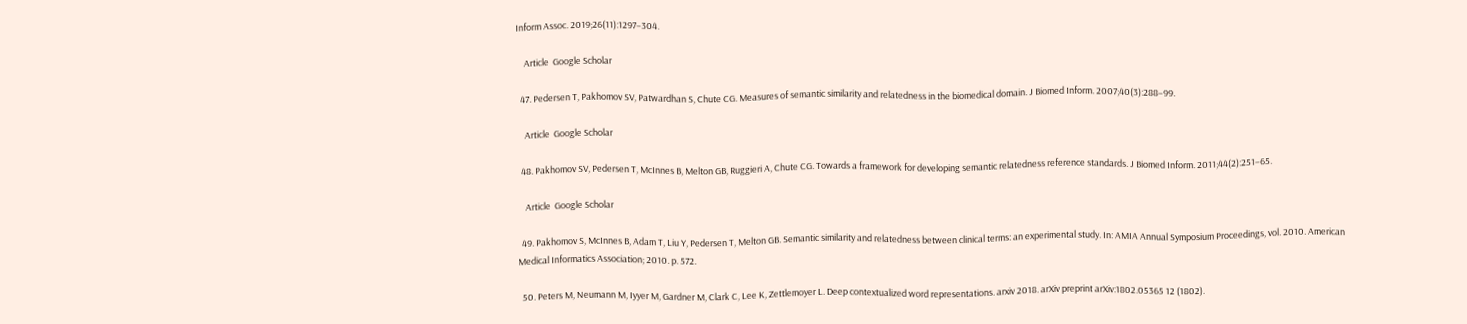Inform Assoc. 2019;26(11):1297–304.

    Article  Google Scholar

  47. Pedersen T, Pakhomov SV, Patwardhan S, Chute CG. Measures of semantic similarity and relatedness in the biomedical domain. J Biomed Inform. 2007;40(3):288–99.

    Article  Google Scholar

  48. Pakhomov SV, Pedersen T, McInnes B, Melton GB, Ruggieri A, Chute CG. Towards a framework for developing semantic relatedness reference standards. J Biomed Inform. 2011;44(2):251–65.

    Article  Google Scholar

  49. Pakhomov S, McInnes B, Adam T, Liu Y, Pedersen T, Melton GB. Semantic similarity and relatedness between clinical terms: an experimental study. In: AMIA Annual Symposium Proceedings, vol. 2010. American Medical Informatics Association; 2010. p. 572.

  50. Peters M, Neumann M, Iyyer M, Gardner M, Clark C, Lee K, Zettlemoyer L. Deep contextualized word representations. arxiv 2018. arXiv preprint arXiv:1802.05365 12 (1802).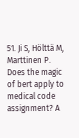51. Ji S, Hölttä M, Marttinen P. Does the magic of bert apply to medical code assignment? A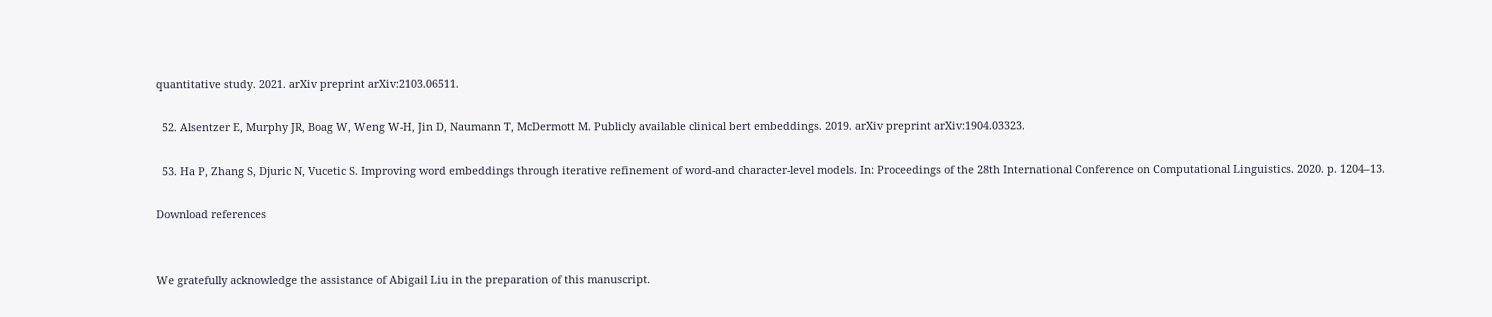quantitative study. 2021. arXiv preprint arXiv:2103.06511.

  52. Alsentzer E, Murphy JR, Boag W, Weng W-H, Jin D, Naumann T, McDermott M. Publicly available clinical bert embeddings. 2019. arXiv preprint arXiv:1904.03323.

  53. Ha P, Zhang S, Djuric N, Vucetic S. Improving word embeddings through iterative refinement of word-and character-level models. In: Proceedings of the 28th International Conference on Computational Linguistics. 2020. p. 1204–13.

Download references


We gratefully acknowledge the assistance of Abigail Liu in the preparation of this manuscript.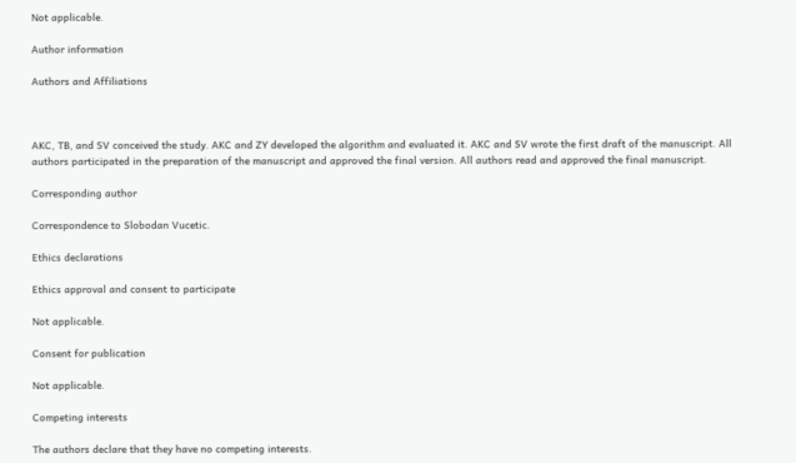Not applicable.

Author information

Authors and Affiliations



AKC, TB, and SV conceived the study. AKC and ZY developed the algorithm and evaluated it. AKC and SV wrote the first draft of the manuscript. All authors participated in the preparation of the manuscript and approved the final version. All authors read and approved the final manuscript.

Corresponding author

Correspondence to Slobodan Vucetic.

Ethics declarations

Ethics approval and consent to participate

Not applicable.

Consent for publication

Not applicable.

Competing interests

The authors declare that they have no competing interests.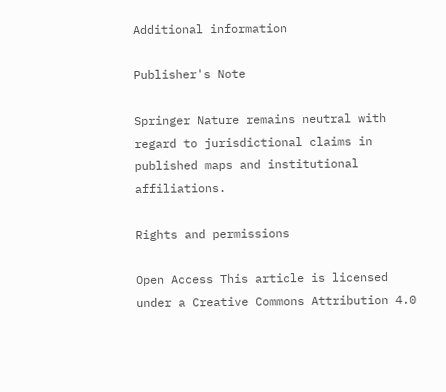Additional information

Publisher's Note

Springer Nature remains neutral with regard to jurisdictional claims in published maps and institutional affiliations.

Rights and permissions

Open Access This article is licensed under a Creative Commons Attribution 4.0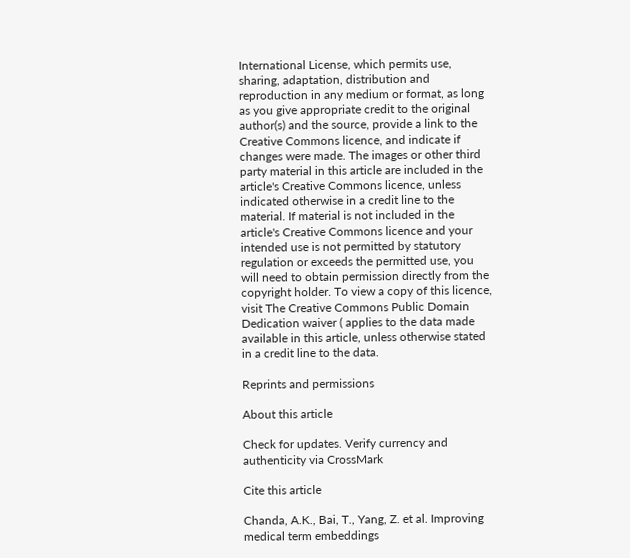International License, which permits use, sharing, adaptation, distribution and reproduction in any medium or format, as long as you give appropriate credit to the original author(s) and the source, provide a link to the Creative Commons licence, and indicate if changes were made. The images or other third party material in this article are included in the article's Creative Commons licence, unless indicated otherwise in a credit line to the material. If material is not included in the article's Creative Commons licence and your intended use is not permitted by statutory regulation or exceeds the permitted use, you will need to obtain permission directly from the copyright holder. To view a copy of this licence, visit The Creative Commons Public Domain Dedication waiver ( applies to the data made available in this article, unless otherwise stated in a credit line to the data.

Reprints and permissions

About this article

Check for updates. Verify currency and authenticity via CrossMark

Cite this article

Chanda, A.K., Bai, T., Yang, Z. et al. Improving medical term embeddings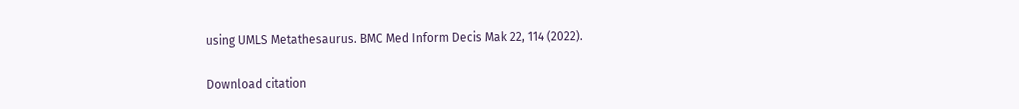using UMLS Metathesaurus. BMC Med Inform Decis Mak 22, 114 (2022).

Download citation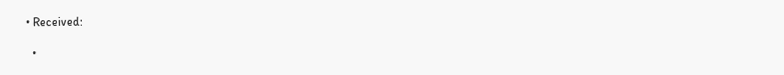• Received:

  •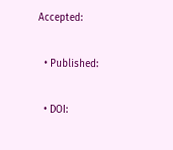Accepted:

  • Published:

  • DOI: